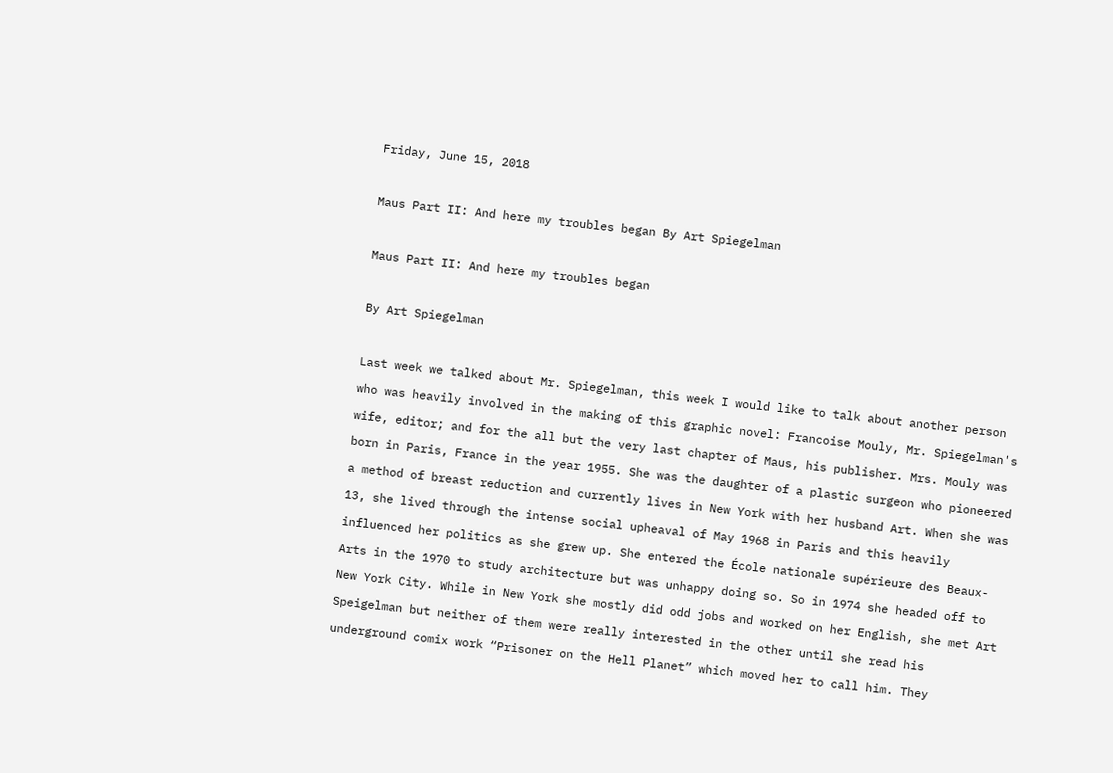Friday, June 15, 2018

Maus Part II: And here my troubles began By Art Spiegelman

Maus Part II: And here my troubles began

By Art Spiegelman

Last week we talked about Mr. Spiegelman, this week I would like to talk about another person who was heavily involved in the making of this graphic novel: Francoise Mouly, Mr. Spiegelman's wife, editor; and for the all but the very last chapter of Maus, his publisher. Mrs. Mouly was born in Paris, France in the year 1955. She was the daughter of a plastic surgeon who pioneered a method of breast reduction and currently lives in New York with her husband Art. When she was 13, she lived through the intense social upheaval of May 1968 in Paris and this heavily influenced her politics as she grew up. She entered the École nationale supérieure des Beaux-Arts in the 1970 to study architecture but was unhappy doing so. So in 1974 she headed off to New York City. While in New York she mostly did odd jobs and worked on her English, she met Art Speigelman but neither of them were really interested in the other until she read his underground comix work “Prisoner on the Hell Planet” which moved her to call him. They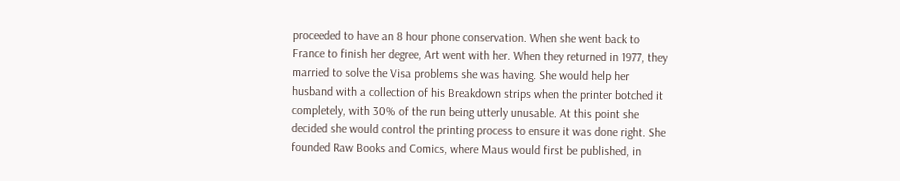proceeded to have an 8 hour phone conservation. When she went back to France to finish her degree, Art went with her. When they returned in 1977, they married to solve the Visa problems she was having. She would help her husband with a collection of his Breakdown strips when the printer botched it completely, with 30% of the run being utterly unusable. At this point she decided she would control the printing process to ensure it was done right. She founded Raw Books and Comics, where Maus would first be published, in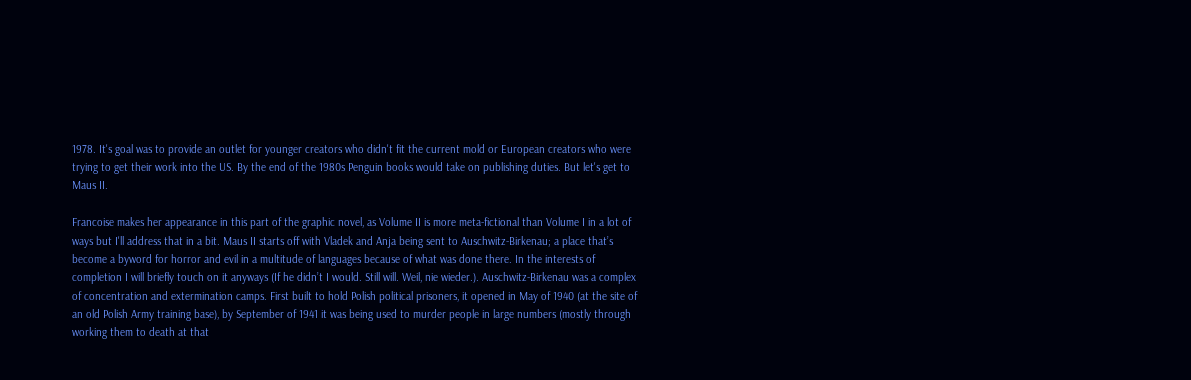1978. It's goal was to provide an outlet for younger creators who didn't fit the current mold or European creators who were trying to get their work into the US. By the end of the 1980s Penguin books would take on publishing duties. But let's get to Maus II.

Francoise makes her appearance in this part of the graphic novel, as Volume II is more meta-fictional than Volume I in a lot of ways but I'll address that in a bit. Maus II starts off with Vladek and Anja being sent to Auschwitz-Birkenau; a place that’s become a byword for horror and evil in a multitude of languages because of what was done there. In the interests of completion I will briefly touch on it anyways (If he didn’t I would. Still will. Weil, nie wieder.). Auschwitz-Birkenau was a complex of concentration and extermination camps. First built to hold Polish political prisoners, it opened in May of 1940 (at the site of an old Polish Army training base), by September of 1941 it was being used to murder people in large numbers (mostly through working them to death at that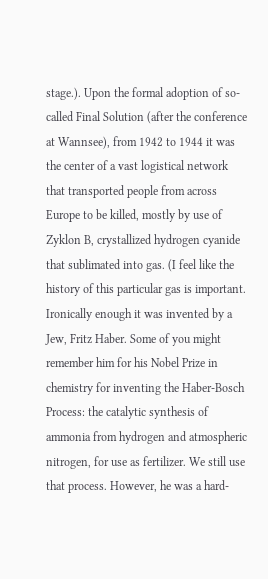stage.). Upon the formal adoption of so-called Final Solution (after the conference at Wannsee), from 1942 to 1944 it was the center of a vast logistical network that transported people from across Europe to be killed, mostly by use of Zyklon B, crystallized hydrogen cyanide that sublimated into gas. (I feel like the history of this particular gas is important. Ironically enough it was invented by a Jew, Fritz Haber. Some of you might remember him for his Nobel Prize in chemistry for inventing the Haber-Bosch Process: the catalytic synthesis of ammonia from hydrogen and atmospheric nitrogen, for use as fertilizer. We still use that process. However, he was a hard-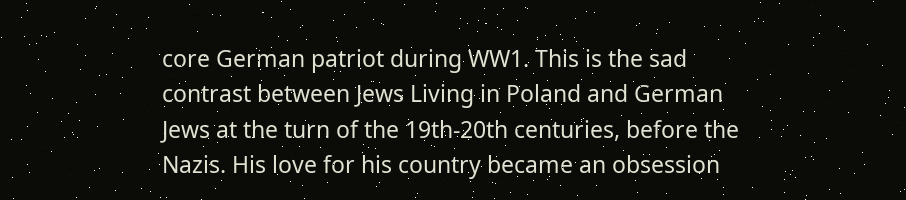core German patriot during WW1. This is the sad contrast between Jews Living in Poland and German Jews at the turn of the 19th-20th centuries, before the Nazis. His love for his country became an obsession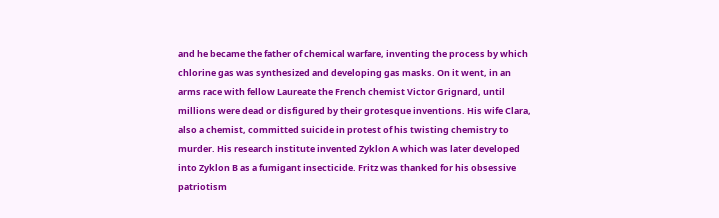and he became the father of chemical warfare, inventing the process by which chlorine gas was synthesized and developing gas masks. On it went, in an arms race with fellow Laureate the French chemist Victor Grignard, until millions were dead or disfigured by their grotesque inventions. His wife Clara, also a chemist, committed suicide in protest of his twisting chemistry to murder. His research institute invented Zyklon A which was later developed into Zyklon B as a fumigant insecticide. Fritz was thanked for his obsessive patriotism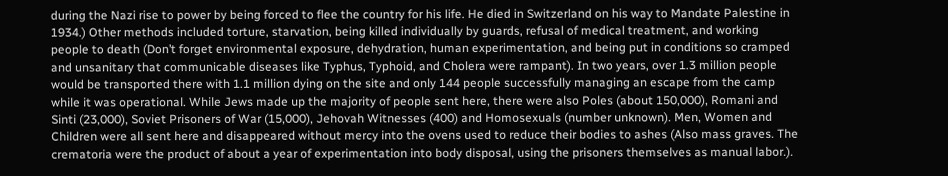during the Nazi rise to power by being forced to flee the country for his life. He died in Switzerland on his way to Mandate Palestine in 1934.) Other methods included torture, starvation, being killed individually by guards, refusal of medical treatment, and working people to death (Don’t forget environmental exposure, dehydration, human experimentation, and being put in conditions so cramped and unsanitary that communicable diseases like Typhus, Typhoid, and Cholera were rampant). In two years, over 1.3 million people would be transported there with 1.1 million dying on the site and only 144 people successfully managing an escape from the camp while it was operational. While Jews made up the majority of people sent here, there were also Poles (about 150,000), Romani and Sinti (23,000), Soviet Prisoners of War (15,000), Jehovah Witnesses (400) and Homosexuals (number unknown). Men, Women and Children were all sent here and disappeared without mercy into the ovens used to reduce their bodies to ashes (Also mass graves. The crematoria were the product of about a year of experimentation into body disposal, using the prisoners themselves as manual labor.).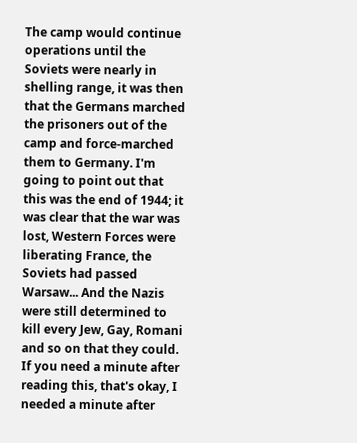The camp would continue operations until the Soviets were nearly in shelling range, it was then that the Germans marched the prisoners out of the camp and force-marched them to Germany. I'm going to point out that this was the end of 1944; it was clear that the war was lost, Western Forces were liberating France, the Soviets had passed Warsaw... And the Nazis were still determined to kill every Jew, Gay, Romani and so on that they could. If you need a minute after reading this, that's okay, I needed a minute after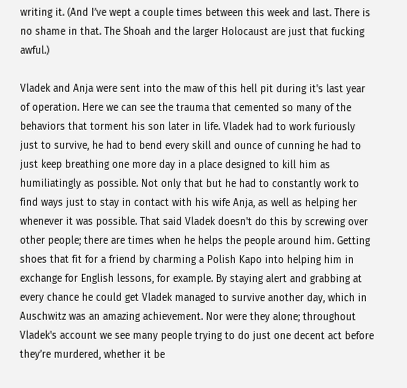writing it. (And I’ve wept a couple times between this week and last. There is no shame in that. The Shoah and the larger Holocaust are just that fucking awful.)

Vladek and Anja were sent into the maw of this hell pit during it's last year of operation. Here we can see the trauma that cemented so many of the behaviors that torment his son later in life. Vladek had to work furiously just to survive, he had to bend every skill and ounce of cunning he had to just keep breathing one more day in a place designed to kill him as humiliatingly as possible. Not only that but he had to constantly work to find ways just to stay in contact with his wife Anja, as well as helping her whenever it was possible. That said Vladek doesn't do this by screwing over other people; there are times when he helps the people around him. Getting shoes that fit for a friend by charming a Polish Kapo into helping him in exchange for English lessons, for example. By staying alert and grabbing at every chance he could get Vladek managed to survive another day, which in Auschwitz was an amazing achievement. Nor were they alone; throughout Vladek's account we see many people trying to do just one decent act before they’re murdered, whether it be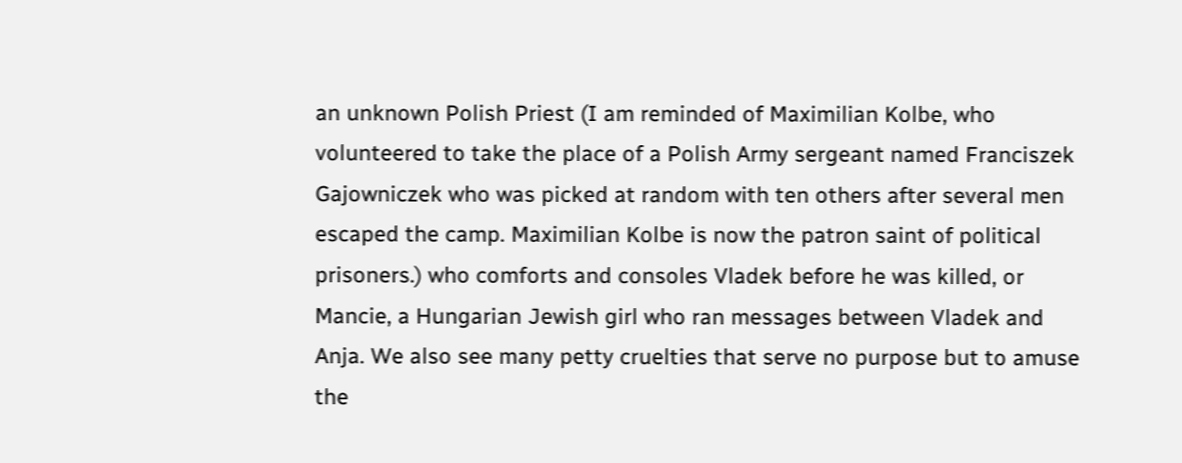an unknown Polish Priest (I am reminded of Maximilian Kolbe, who volunteered to take the place of a Polish Army sergeant named Franciszek Gajowniczek who was picked at random with ten others after several men escaped the camp. Maximilian Kolbe is now the patron saint of political prisoners.) who comforts and consoles Vladek before he was killed, or Mancie, a Hungarian Jewish girl who ran messages between Vladek and Anja. We also see many petty cruelties that serve no purpose but to amuse the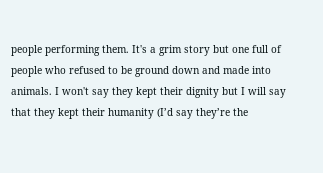people performing them. It's a grim story but one full of people who refused to be ground down and made into animals. I won't say they kept their dignity but I will say that they kept their humanity (I’d say they’re the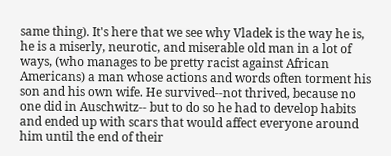same thing). It's here that we see why Vladek is the way he is, he is a miserly, neurotic, and miserable old man in a lot of ways, (who manages to be pretty racist against African Americans) a man whose actions and words often torment his son and his own wife. He survived--not thrived, because no one did in Auschwitz-- but to do so he had to develop habits and ended up with scars that would affect everyone around him until the end of their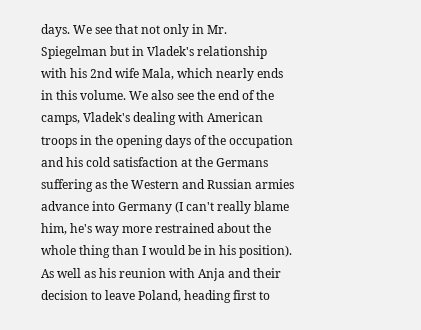days. We see that not only in Mr. Spiegelman but in Vladek's relationship with his 2nd wife Mala, which nearly ends in this volume. We also see the end of the camps, Vladek's dealing with American troops in the opening days of the occupation and his cold satisfaction at the Germans suffering as the Western and Russian armies advance into Germany (I can't really blame him, he's way more restrained about the whole thing than I would be in his position). As well as his reunion with Anja and their decision to leave Poland, heading first to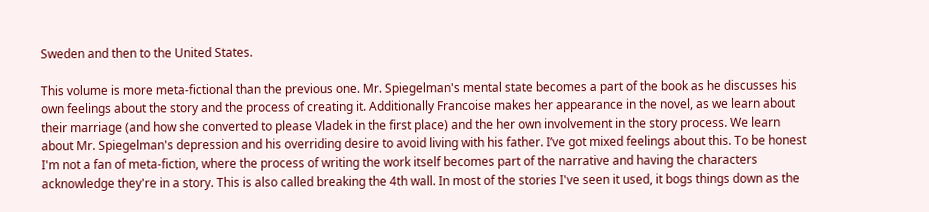Sweden and then to the United States.

This volume is more meta-fictional than the previous one. Mr. Spiegelman's mental state becomes a part of the book as he discusses his own feelings about the story and the process of creating it. Additionally Francoise makes her appearance in the novel, as we learn about their marriage (and how she converted to please Vladek in the first place) and the her own involvement in the story process. We learn about Mr. Spiegelman's depression and his overriding desire to avoid living with his father. I’ve got mixed feelings about this. To be honest I'm not a fan of meta-fiction, where the process of writing the work itself becomes part of the narrative and having the characters acknowledge they're in a story. This is also called breaking the 4th wall. In most of the stories I've seen it used, it bogs things down as the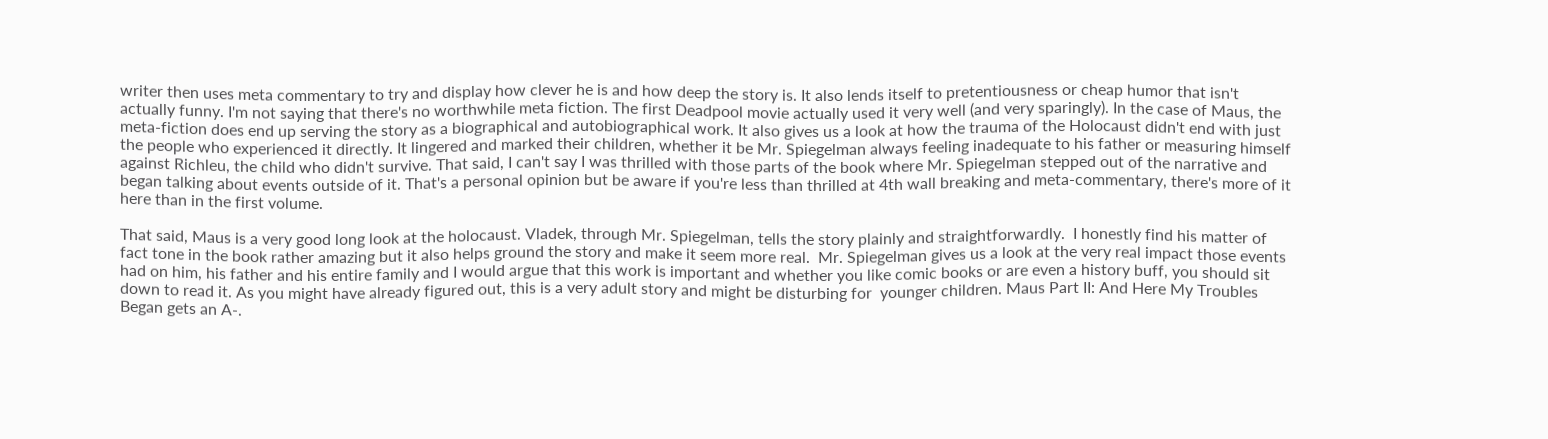writer then uses meta commentary to try and display how clever he is and how deep the story is. It also lends itself to pretentiousness or cheap humor that isn't actually funny. I'm not saying that there's no worthwhile meta fiction. The first Deadpool movie actually used it very well (and very sparingly). In the case of Maus, the meta-fiction does end up serving the story as a biographical and autobiographical work. It also gives us a look at how the trauma of the Holocaust didn't end with just the people who experienced it directly. It lingered and marked their children, whether it be Mr. Spiegelman always feeling inadequate to his father or measuring himself against Richleu, the child who didn't survive. That said, I can't say I was thrilled with those parts of the book where Mr. Spiegelman stepped out of the narrative and began talking about events outside of it. That's a personal opinion but be aware if you're less than thrilled at 4th wall breaking and meta-commentary, there's more of it here than in the first volume.

That said, Maus is a very good long look at the holocaust. Vladek, through Mr. Spiegelman, tells the story plainly and straightforwardly.  I honestly find his matter of fact tone in the book rather amazing but it also helps ground the story and make it seem more real.  Mr. Spiegelman gives us a look at the very real impact those events had on him, his father and his entire family and I would argue that this work is important and whether you like comic books or are even a history buff, you should sit down to read it. As you might have already figured out, this is a very adult story and might be disturbing for  younger children. Maus Part II: And Here My Troubles Began gets an A-.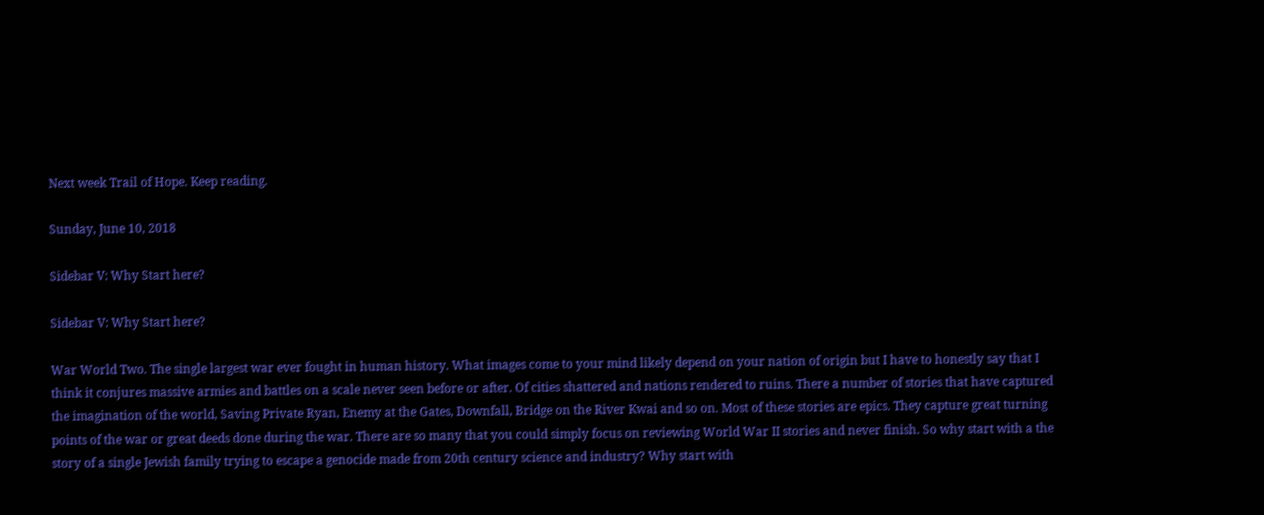Next week Trail of Hope. Keep reading.

Sunday, June 10, 2018

Sidebar V: Why Start here?

Sidebar V: Why Start here?

War World Two. The single largest war ever fought in human history. What images come to your mind likely depend on your nation of origin but I have to honestly say that I think it conjures massive armies and battles on a scale never seen before or after. Of cities shattered and nations rendered to ruins. There a number of stories that have captured the imagination of the world, Saving Private Ryan, Enemy at the Gates, Downfall, Bridge on the River Kwai and so on. Most of these stories are epics. They capture great turning points of the war or great deeds done during the war. There are so many that you could simply focus on reviewing World War II stories and never finish. So why start with a the story of a single Jewish family trying to escape a genocide made from 20th century science and industry? Why start with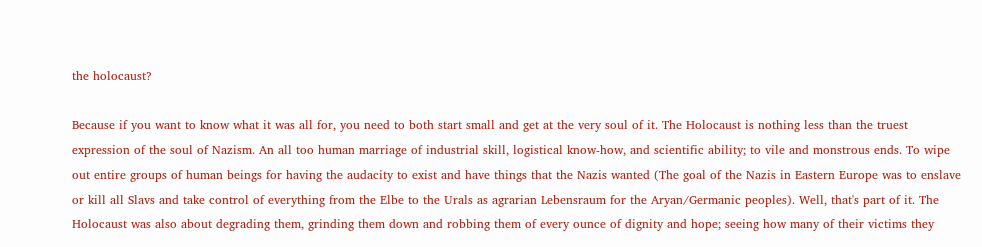the holocaust?

Because if you want to know what it was all for, you need to both start small and get at the very soul of it. The Holocaust is nothing less than the truest expression of the soul of Nazism. An all too human marriage of industrial skill, logistical know-how, and scientific ability; to vile and monstrous ends. To wipe out entire groups of human beings for having the audacity to exist and have things that the Nazis wanted (The goal of the Nazis in Eastern Europe was to enslave or kill all Slavs and take control of everything from the Elbe to the Urals as agrarian Lebensraum for the Aryan/Germanic peoples). Well, that's part of it. The Holocaust was also about degrading them, grinding them down and robbing them of every ounce of dignity and hope; seeing how many of their victims they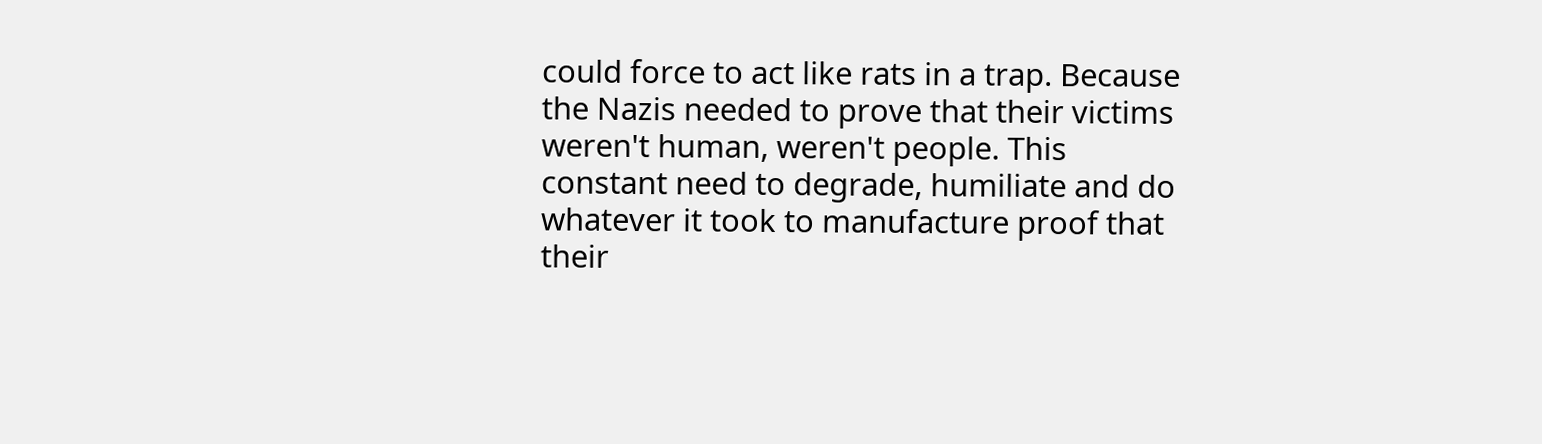could force to act like rats in a trap. Because the Nazis needed to prove that their victims weren't human, weren't people. This constant need to degrade, humiliate and do whatever it took to manufacture proof that their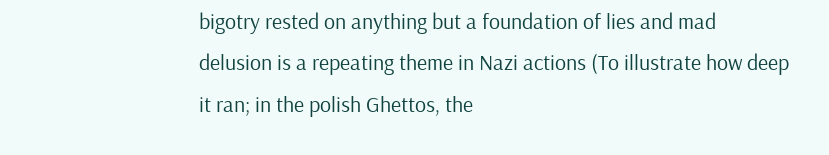bigotry rested on anything but a foundation of lies and mad delusion is a repeating theme in Nazi actions (To illustrate how deep it ran; in the polish Ghettos, the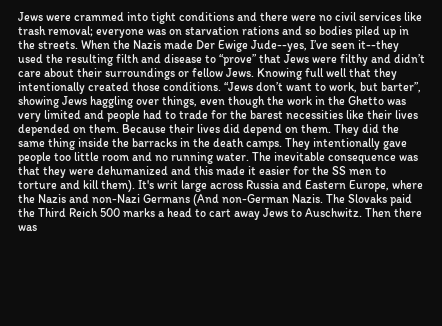Jews were crammed into tight conditions and there were no civil services like trash removal; everyone was on starvation rations and so bodies piled up in the streets. When the Nazis made Der Ewige Jude--yes, I’ve seen it--they used the resulting filth and disease to “prove” that Jews were filthy and didn’t care about their surroundings or fellow Jews. Knowing full well that they intentionally created those conditions. “Jews don’t want to work, but barter”, showing Jews haggling over things, even though the work in the Ghetto was very limited and people had to trade for the barest necessities like their lives depended on them. Because their lives did depend on them. They did the same thing inside the barracks in the death camps. They intentionally gave people too little room and no running water. The inevitable consequence was that they were dehumanized and this made it easier for the SS men to torture and kill them). It's writ large across Russia and Eastern Europe, where the Nazis and non-Nazi Germans (And non-German Nazis. The Slovaks paid the Third Reich 500 marks a head to cart away Jews to Auschwitz. Then there was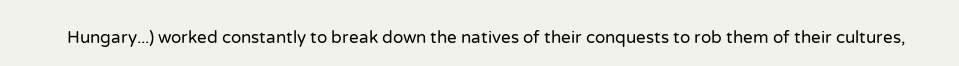Hungary...) worked constantly to break down the natives of their conquests to rob them of their cultures,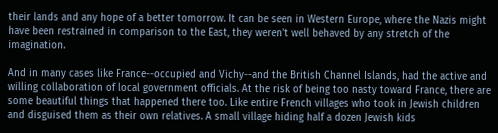their lands and any hope of a better tomorrow. It can be seen in Western Europe, where the Nazis might have been restrained in comparison to the East, they weren't well behaved by any stretch of the imagination.

And in many cases like France--occupied and Vichy--and the British Channel Islands, had the active and willing collaboration of local government officials. At the risk of being too nasty toward France, there are some beautiful things that happened there too. Like entire French villages who took in Jewish children and disguised them as their own relatives. A small village hiding half a dozen Jewish kids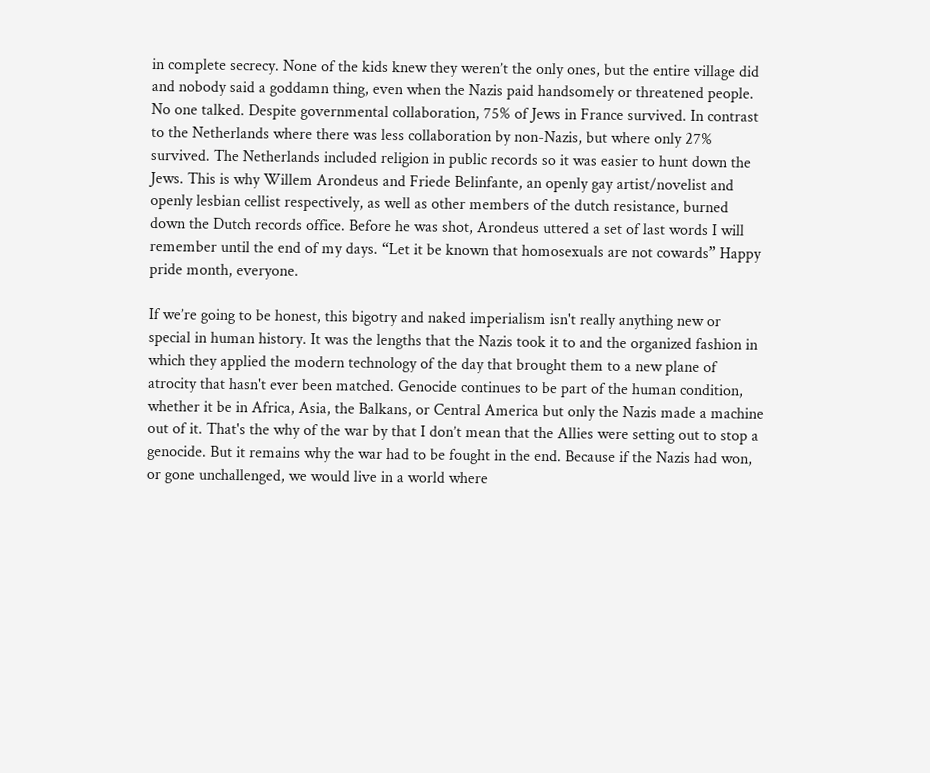in complete secrecy. None of the kids knew they weren’t the only ones, but the entire village did and nobody said a goddamn thing, even when the Nazis paid handsomely or threatened people. No one talked. Despite governmental collaboration, 75% of Jews in France survived. In contrast to the Netherlands where there was less collaboration by non-Nazis, but where only 27% survived. The Netherlands included religion in public records so it was easier to hunt down the Jews. This is why Willem Arondeus and Friede Belinfante, an openly gay artist/novelist and openly lesbian cellist respectively, as well as other members of the dutch resistance, burned down the Dutch records office. Before he was shot, Arondeus uttered a set of last words I will remember until the end of my days. “Let it be known that homosexuals are not cowards” Happy pride month, everyone.

If we’re going to be honest, this bigotry and naked imperialism isn't really anything new or special in human history. It was the lengths that the Nazis took it to and the organized fashion in which they applied the modern technology of the day that brought them to a new plane of atrocity that hasn't ever been matched. Genocide continues to be part of the human condition, whether it be in Africa, Asia, the Balkans, or Central America but only the Nazis made a machine out of it. That's the why of the war by that I don’t mean that the Allies were setting out to stop a genocide. But it remains why the war had to be fought in the end. Because if the Nazis had won, or gone unchallenged, we would live in a world where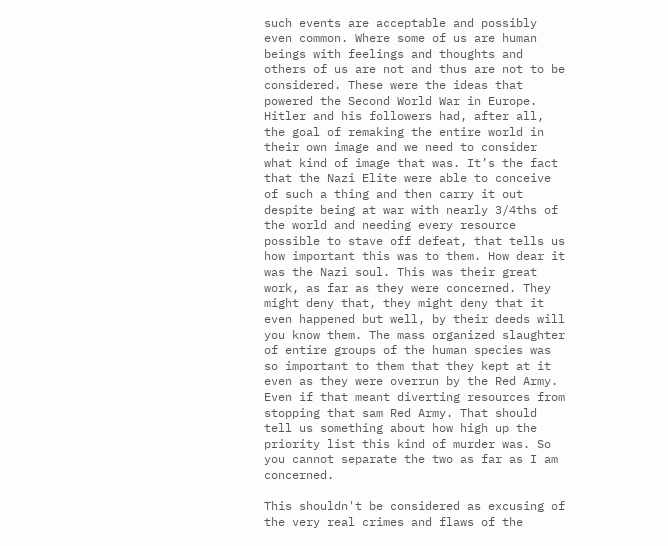such events are acceptable and possibly even common. Where some of us are human beings with feelings and thoughts and others of us are not and thus are not to be considered. These were the ideas that powered the Second World War in Europe. Hitler and his followers had, after all, the goal of remaking the entire world in their own image and we need to consider what kind of image that was. It’s the fact that the Nazi Elite were able to conceive of such a thing and then carry it out despite being at war with nearly 3/4ths of the world and needing every resource possible to stave off defeat, that tells us how important this was to them. How dear it was the Nazi soul. This was their great work, as far as they were concerned. They might deny that, they might deny that it even happened but well, by their deeds will you know them. The mass organized slaughter of entire groups of the human species was so important to them that they kept at it even as they were overrun by the Red Army. Even if that meant diverting resources from stopping that sam Red Army. That should tell us something about how high up the priority list this kind of murder was. So you cannot separate the two as far as I am concerned.

This shouldn't be considered as excusing of the very real crimes and flaws of the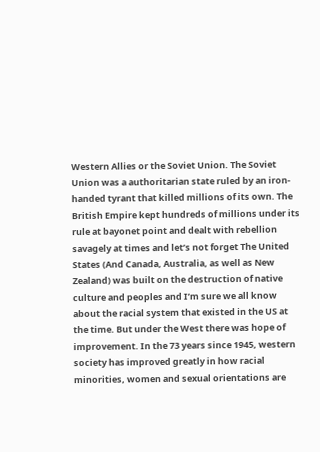Western Allies or the Soviet Union. The Soviet Union was a authoritarian state ruled by an iron-handed tyrant that killed millions of its own. The British Empire kept hundreds of millions under its rule at bayonet point and dealt with rebellion savagely at times and let’s not forget The United States (And Canada, Australia, as well as New Zealand) was built on the destruction of native culture and peoples and I’m sure we all know about the racial system that existed in the US at the time. But under the West there was hope of improvement. In the 73 years since 1945, western society has improved greatly in how racial minorities, women and sexual orientations are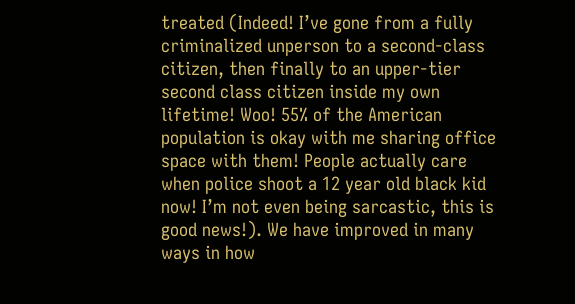treated (Indeed! I’ve gone from a fully criminalized unperson to a second-class citizen, then finally to an upper-tier second class citizen inside my own lifetime! Woo! 55% of the American population is okay with me sharing office space with them! People actually care when police shoot a 12 year old black kid now! I’m not even being sarcastic, this is good news!). We have improved in many ways in how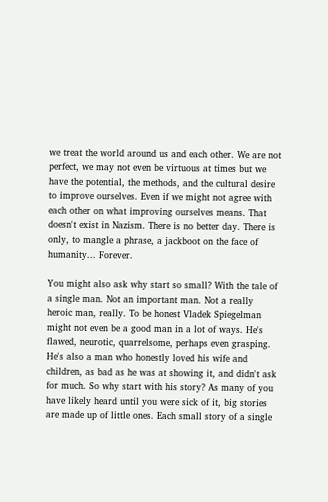we treat the world around us and each other. We are not perfect, we may not even be virtuous at times but we have the potential, the methods, and the cultural desire to improve ourselves. Even if we might not agree with each other on what improving ourselves means. That doesn't exist in Nazism. There is no better day. There is only, to mangle a phrase, a jackboot on the face of humanity... Forever.

You might also ask why start so small? With the tale of a single man. Not an important man. Not a really heroic man, really. To be honest Vladek Spiegelman might not even be a good man in a lot of ways. He's flawed, neurotic, quarrelsome, perhaps even grasping. He's also a man who honestly loved his wife and children, as bad as he was at showing it, and didn't ask for much. So why start with his story? As many of you have likely heard until you were sick of it, big stories are made up of little ones. Each small story of a single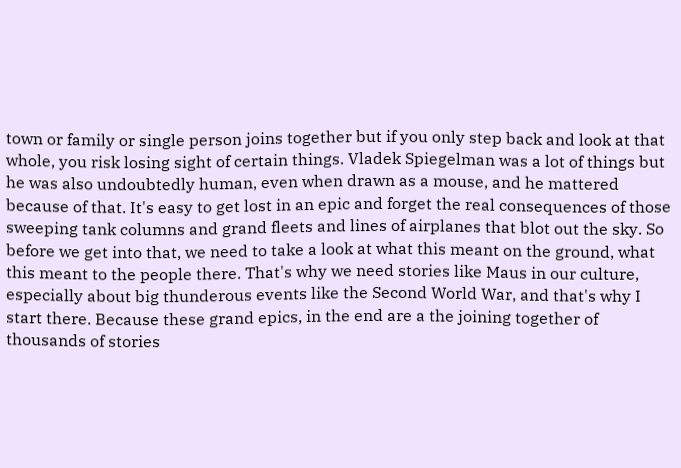town or family or single person joins together but if you only step back and look at that whole, you risk losing sight of certain things. Vladek Spiegelman was a lot of things but he was also undoubtedly human, even when drawn as a mouse, and he mattered because of that. It's easy to get lost in an epic and forget the real consequences of those sweeping tank columns and grand fleets and lines of airplanes that blot out the sky. So before we get into that, we need to take a look at what this meant on the ground, what this meant to the people there. That's why we need stories like Maus in our culture, especially about big thunderous events like the Second World War, and that's why I start there. Because these grand epics, in the end are a the joining together of thousands of stories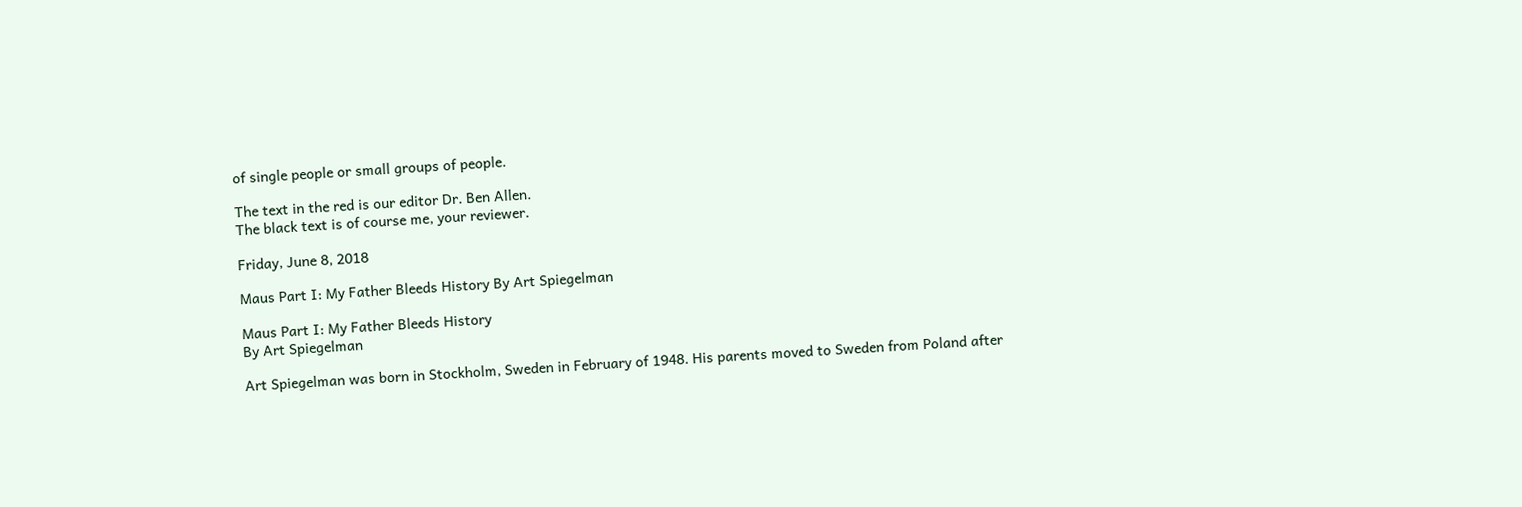of single people or small groups of people.

The text in the red is our editor Dr. Ben Allen.
The black text is of course me, your reviewer.

Friday, June 8, 2018

Maus Part I: My Father Bleeds History By Art Spiegelman

Maus Part I: My Father Bleeds History
By Art Spiegelman

Art Spiegelman was born in Stockholm, Sweden in February of 1948. His parents moved to Sweden from Poland after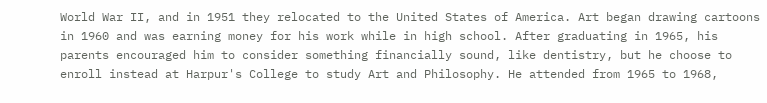World War II, and in 1951 they relocated to the United States of America. Art began drawing cartoons in 1960 and was earning money for his work while in high school. After graduating in 1965, his parents encouraged him to consider something financially sound, like dentistry, but he choose to enroll instead at Harpur's College to study Art and Philosophy. He attended from 1965 to 1968,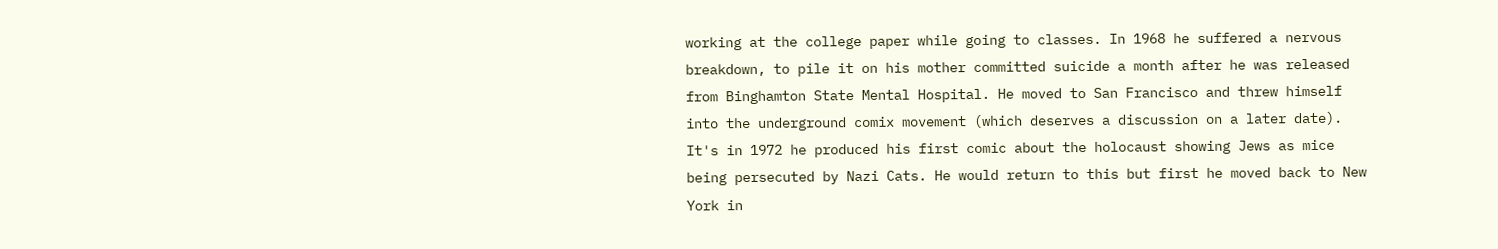working at the college paper while going to classes. In 1968 he suffered a nervous breakdown, to pile it on his mother committed suicide a month after he was released from Binghamton State Mental Hospital. He moved to San Francisco and threw himself into the underground comix movement (which deserves a discussion on a later date). It's in 1972 he produced his first comic about the holocaust showing Jews as mice being persecuted by Nazi Cats. He would return to this but first he moved back to New York in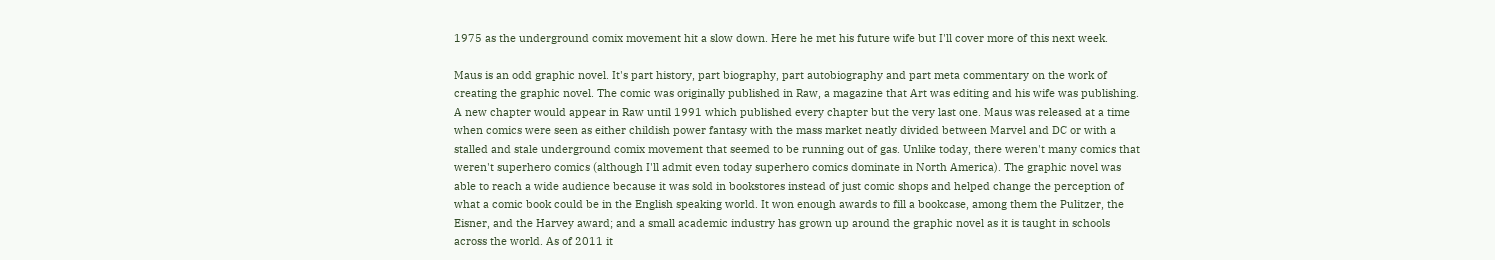1975 as the underground comix movement hit a slow down. Here he met his future wife but I'll cover more of this next week.

Maus is an odd graphic novel. It's part history, part biography, part autobiography and part meta commentary on the work of creating the graphic novel. The comic was originally published in Raw, a magazine that Art was editing and his wife was publishing. A new chapter would appear in Raw until 1991 which published every chapter but the very last one. Maus was released at a time when comics were seen as either childish power fantasy with the mass market neatly divided between Marvel and DC or with a stalled and stale underground comix movement that seemed to be running out of gas. Unlike today, there weren't many comics that weren't superhero comics (although I'll admit even today superhero comics dominate in North America). The graphic novel was able to reach a wide audience because it was sold in bookstores instead of just comic shops and helped change the perception of what a comic book could be in the English speaking world. It won enough awards to fill a bookcase, among them the Pulitzer, the Eisner, and the Harvey award; and a small academic industry has grown up around the graphic novel as it is taught in schools across the world. As of 2011 it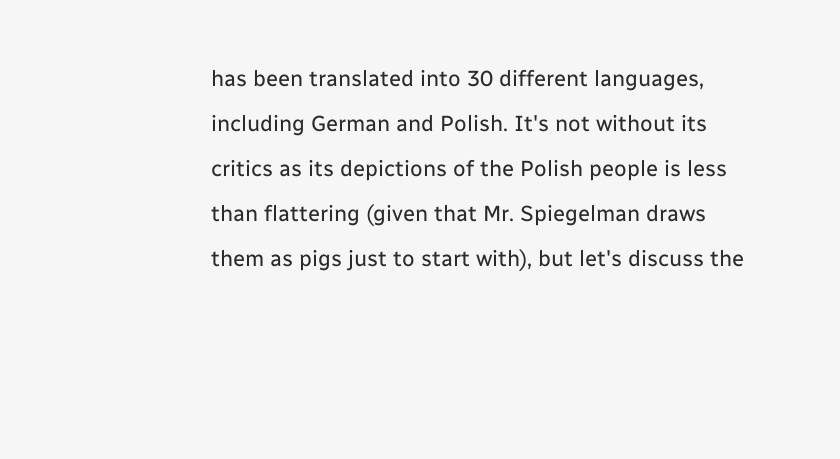has been translated into 30 different languages, including German and Polish. It's not without its critics as its depictions of the Polish people is less than flattering (given that Mr. Spiegelman draws them as pigs just to start with), but let's discuss the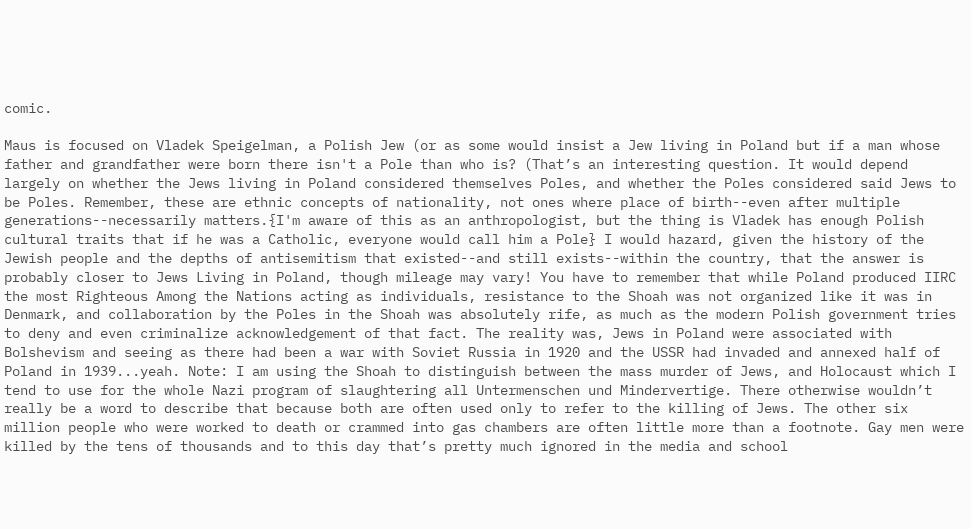comic.

Maus is focused on Vladek Speigelman, a Polish Jew (or as some would insist a Jew living in Poland but if a man whose father and grandfather were born there isn't a Pole than who is? (That’s an interesting question. It would depend largely on whether the Jews living in Poland considered themselves Poles, and whether the Poles considered said Jews to be Poles. Remember, these are ethnic concepts of nationality, not ones where place of birth--even after multiple generations--necessarily matters.{I'm aware of this as an anthropologist, but the thing is Vladek has enough Polish cultural traits that if he was a Catholic, everyone would call him a Pole} I would hazard, given the history of the Jewish people and the depths of antisemitism that existed--and still exists--within the country, that the answer is probably closer to Jews Living in Poland, though mileage may vary! You have to remember that while Poland produced IIRC the most Righteous Among the Nations acting as individuals, resistance to the Shoah was not organized like it was in Denmark, and collaboration by the Poles in the Shoah was absolutely rife, as much as the modern Polish government tries to deny and even criminalize acknowledgement of that fact. The reality was, Jews in Poland were associated with Bolshevism and seeing as there had been a war with Soviet Russia in 1920 and the USSR had invaded and annexed half of Poland in 1939...yeah. Note: I am using the Shoah to distinguish between the mass murder of Jews, and Holocaust which I tend to use for the whole Nazi program of slaughtering all Untermenschen und Mindervertige. There otherwise wouldn’t really be a word to describe that because both are often used only to refer to the killing of Jews. The other six million people who were worked to death or crammed into gas chambers are often little more than a footnote. Gay men were killed by the tens of thousands and to this day that’s pretty much ignored in the media and school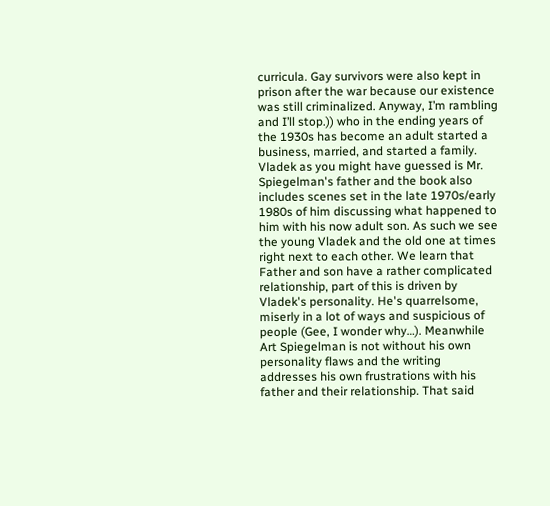curricula. Gay survivors were also kept in prison after the war because our existence was still criminalized. Anyway, I’m rambling and I’ll stop.)) who in the ending years of the 1930s has become an adult started a business, married, and started a family. Vladek as you might have guessed is Mr. Spiegelman's father and the book also includes scenes set in the late 1970s/early 1980s of him discussing what happened to him with his now adult son. As such we see the young Vladek and the old one at times right next to each other. We learn that Father and son have a rather complicated relationship, part of this is driven by Vladek's personality. He's quarrelsome, miserly in a lot of ways and suspicious of people (Gee, I wonder why…). Meanwhile Art Spiegelman is not without his own personality flaws and the writing addresses his own frustrations with his father and their relationship. That said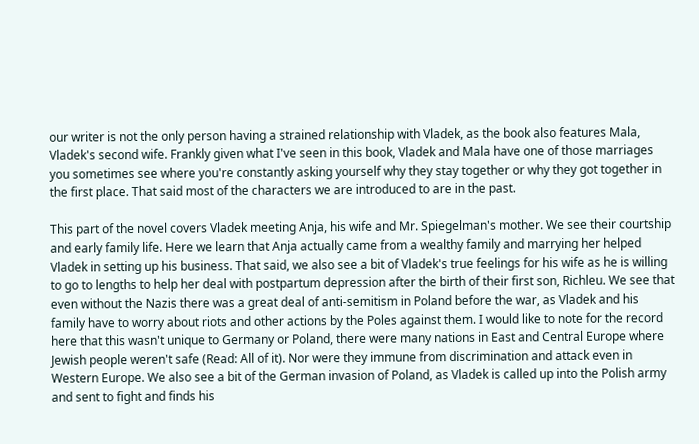our writer is not the only person having a strained relationship with Vladek, as the book also features Mala, Vladek's second wife. Frankly given what I've seen in this book, Vladek and Mala have one of those marriages you sometimes see where you're constantly asking yourself why they stay together or why they got together in the first place. That said most of the characters we are introduced to are in the past.

This part of the novel covers Vladek meeting Anja, his wife and Mr. Spiegelman's mother. We see their courtship and early family life. Here we learn that Anja actually came from a wealthy family and marrying her helped Vladek in setting up his business. That said, we also see a bit of Vladek's true feelings for his wife as he is willing to go to lengths to help her deal with postpartum depression after the birth of their first son, Richleu. We see that even without the Nazis there was a great deal of anti-semitism in Poland before the war, as Vladek and his family have to worry about riots and other actions by the Poles against them. I would like to note for the record here that this wasn't unique to Germany or Poland, there were many nations in East and Central Europe where Jewish people weren't safe (Read: All of it). Nor were they immune from discrimination and attack even in Western Europe. We also see a bit of the German invasion of Poland, as Vladek is called up into the Polish army and sent to fight and finds his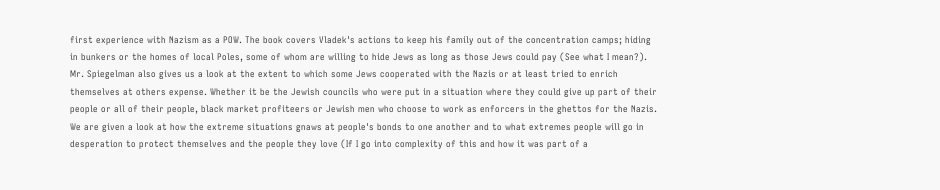first experience with Nazism as a POW. The book covers Vladek's actions to keep his family out of the concentration camps; hiding in bunkers or the homes of local Poles, some of whom are willing to hide Jews as long as those Jews could pay (See what I mean?). Mr. Spiegelman also gives us a look at the extent to which some Jews cooperated with the Nazis or at least tried to enrich themselves at others expense. Whether it be the Jewish councils who were put in a situation where they could give up part of their people or all of their people, black market profiteers or Jewish men who choose to work as enforcers in the ghettos for the Nazis. We are given a look at how the extreme situations gnaws at people's bonds to one another and to what extremes people will go in desperation to protect themselves and the people they love (If I go into complexity of this and how it was part of a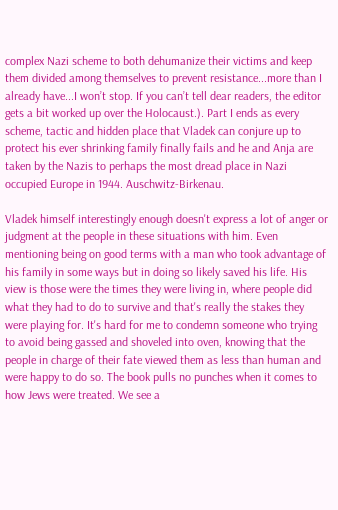complex Nazi scheme to both dehumanize their victims and keep them divided among themselves to prevent resistance...more than I already have...I won’t stop. If you can’t tell dear readers, the editor gets a bit worked up over the Holocaust.). Part I ends as every scheme, tactic and hidden place that Vladek can conjure up to protect his ever shrinking family finally fails and he and Anja are taken by the Nazis to perhaps the most dread place in Nazi occupied Europe in 1944. Auschwitz-Birkenau.

Vladek himself interestingly enough doesn't express a lot of anger or judgment at the people in these situations with him. Even mentioning being on good terms with a man who took advantage of his family in some ways but in doing so likely saved his life. His view is those were the times they were living in, where people did what they had to do to survive and that's really the stakes they were playing for. It's hard for me to condemn someone who trying to avoid being gassed and shoveled into oven, knowing that the people in charge of their fate viewed them as less than human and were happy to do so. The book pulls no punches when it comes to how Jews were treated. We see a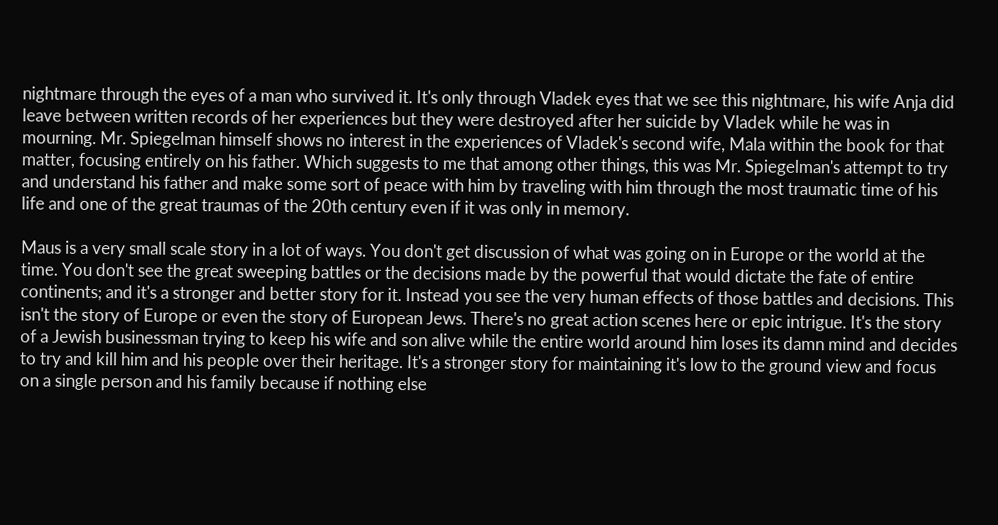nightmare through the eyes of a man who survived it. It's only through Vladek eyes that we see this nightmare, his wife Anja did leave between written records of her experiences but they were destroyed after her suicide by Vladek while he was in mourning. Mr. Spiegelman himself shows no interest in the experiences of Vladek's second wife, Mala within the book for that matter, focusing entirely on his father. Which suggests to me that among other things, this was Mr. Spiegelman's attempt to try and understand his father and make some sort of peace with him by traveling with him through the most traumatic time of his life and one of the great traumas of the 20th century even if it was only in memory.

Maus is a very small scale story in a lot of ways. You don't get discussion of what was going on in Europe or the world at the time. You don't see the great sweeping battles or the decisions made by the powerful that would dictate the fate of entire continents; and it's a stronger and better story for it. Instead you see the very human effects of those battles and decisions. This isn't the story of Europe or even the story of European Jews. There's no great action scenes here or epic intrigue. It's the story of a Jewish businessman trying to keep his wife and son alive while the entire world around him loses its damn mind and decides to try and kill him and his people over their heritage. It's a stronger story for maintaining it's low to the ground view and focus on a single person and his family because if nothing else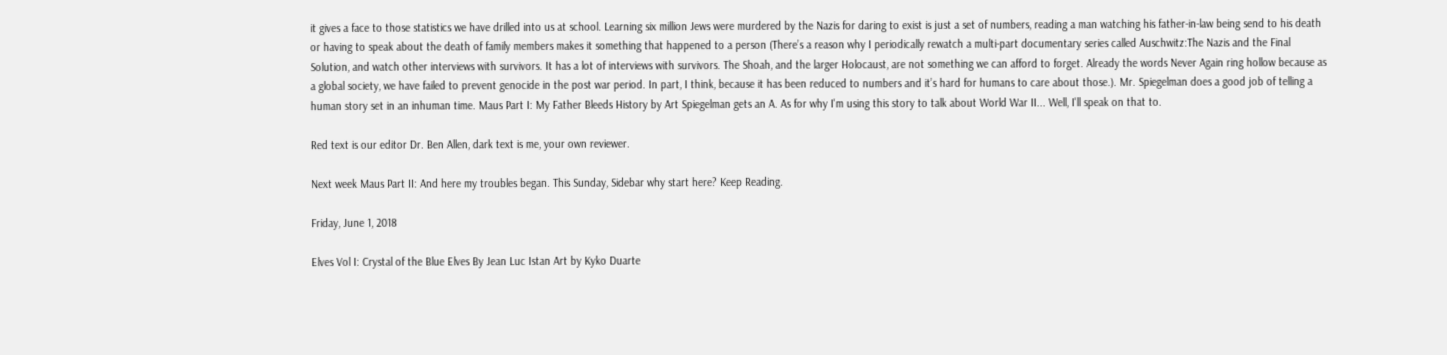it gives a face to those statistics we have drilled into us at school. Learning six million Jews were murdered by the Nazis for daring to exist is just a set of numbers, reading a man watching his father-in-law being send to his death or having to speak about the death of family members makes it something that happened to a person (There’s a reason why I periodically rewatch a multi-part documentary series called Auschwitz:The Nazis and the Final Solution, and watch other interviews with survivors. It has a lot of interviews with survivors. The Shoah, and the larger Holocaust, are not something we can afford to forget. Already the words Never Again ring hollow because as a global society, we have failed to prevent genocide in the post war period. In part, I think, because it has been reduced to numbers and it’s hard for humans to care about those.). Mr. Spiegelman does a good job of telling a human story set in an inhuman time. Maus Part I: My Father Bleeds History by Art Spiegelman gets an A. As for why I'm using this story to talk about World War II... Well, I'll speak on that to.

Red text is our editor Dr. Ben Allen, dark text is me, your own reviewer.

Next week Maus Part II: And here my troubles began. This Sunday, Sidebar why start here? Keep Reading.

Friday, June 1, 2018

Elves Vol I: Crystal of the Blue Elves By Jean Luc Istan Art by Kyko Duarte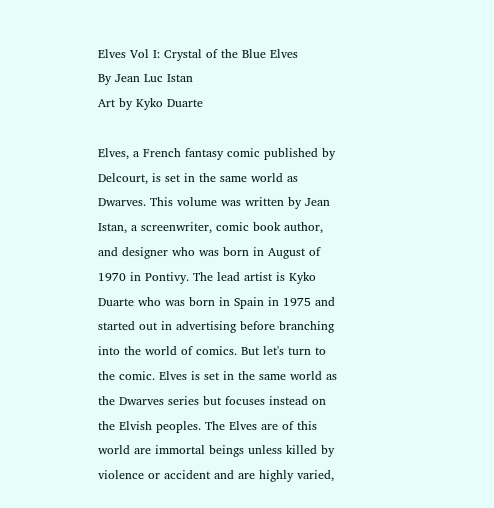Elves Vol I: Crystal of the Blue Elves
By Jean Luc Istan
Art by Kyko Duarte

Elves, a French fantasy comic published by Delcourt, is set in the same world as Dwarves. This volume was written by Jean Istan, a screenwriter, comic book author, and designer who was born in August of 1970 in Pontivy. The lead artist is Kyko Duarte who was born in Spain in 1975 and started out in advertising before branching into the world of comics. But let's turn to the comic. Elves is set in the same world as the Dwarves series but focuses instead on the Elvish peoples. The Elves are of this world are immortal beings unless killed by violence or accident and are highly varied,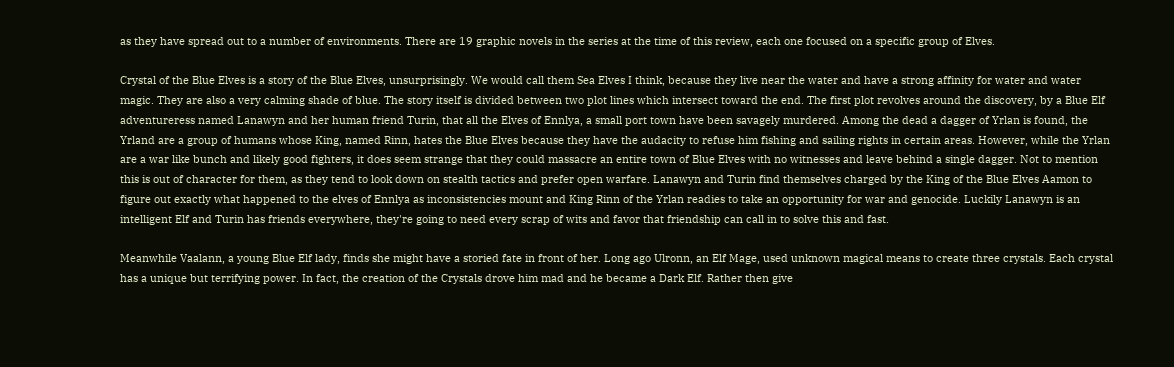as they have spread out to a number of environments. There are 19 graphic novels in the series at the time of this review, each one focused on a specific group of Elves.

Crystal of the Blue Elves is a story of the Blue Elves, unsurprisingly. We would call them Sea Elves I think, because they live near the water and have a strong affinity for water and water magic. They are also a very calming shade of blue. The story itself is divided between two plot lines which intersect toward the end. The first plot revolves around the discovery, by a Blue Elf adventureress named Lanawyn and her human friend Turin, that all the Elves of Ennlya, a small port town have been savagely murdered. Among the dead a dagger of Yrlan is found, the Yrland are a group of humans whose King, named Rinn, hates the Blue Elves because they have the audacity to refuse him fishing and sailing rights in certain areas. However, while the Yrlan are a war like bunch and likely good fighters, it does seem strange that they could massacre an entire town of Blue Elves with no witnesses and leave behind a single dagger. Not to mention this is out of character for them, as they tend to look down on stealth tactics and prefer open warfare. Lanawyn and Turin find themselves charged by the King of the Blue Elves Aamon to figure out exactly what happened to the elves of Ennlya as inconsistencies mount and King Rinn of the Yrlan readies to take an opportunity for war and genocide. Luckily Lanawyn is an intelligent Elf and Turin has friends everywhere, they're going to need every scrap of wits and favor that friendship can call in to solve this and fast.

Meanwhile Vaalann, a young Blue Elf lady, finds she might have a storied fate in front of her. Long ago Ulronn, an Elf Mage, used unknown magical means to create three crystals. Each crystal has a unique but terrifying power. In fact, the creation of the Crystals drove him mad and he became a Dark Elf. Rather then give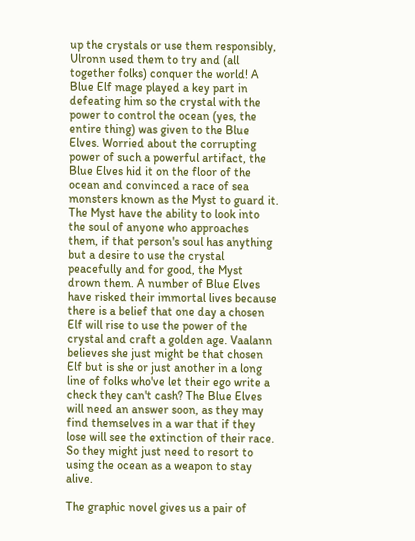up the crystals or use them responsibly, Ulronn used them to try and (all together folks) conquer the world! A Blue Elf mage played a key part in defeating him so the crystal with the power to control the ocean (yes, the entire thing) was given to the Blue Elves. Worried about the corrupting power of such a powerful artifact, the Blue Elves hid it on the floor of the ocean and convinced a race of sea monsters known as the Myst to guard it. The Myst have the ability to look into the soul of anyone who approaches them, if that person's soul has anything but a desire to use the crystal peacefully and for good, the Myst drown them. A number of Blue Elves have risked their immortal lives because there is a belief that one day a chosen Elf will rise to use the power of the crystal and craft a golden age. Vaalann believes she just might be that chosen Elf but is she or just another in a long line of folks who've let their ego write a check they can't cash? The Blue Elves will need an answer soon, as they may find themselves in a war that if they lose will see the extinction of their race. So they might just need to resort to using the ocean as a weapon to stay alive.

The graphic novel gives us a pair of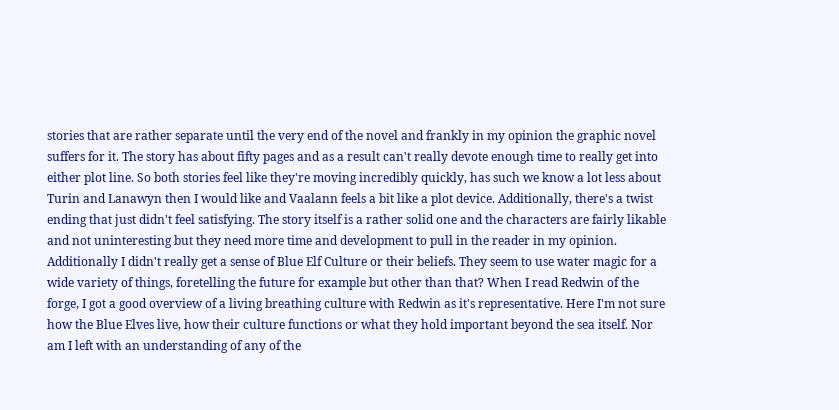stories that are rather separate until the very end of the novel and frankly in my opinion the graphic novel suffers for it. The story has about fifty pages and as a result can't really devote enough time to really get into either plot line. So both stories feel like they're moving incredibly quickly, has such we know a lot less about Turin and Lanawyn then I would like and Vaalann feels a bit like a plot device. Additionally, there's a twist ending that just didn't feel satisfying. The story itself is a rather solid one and the characters are fairly likable and not uninteresting but they need more time and development to pull in the reader in my opinion. Additionally I didn't really get a sense of Blue Elf Culture or their beliefs. They seem to use water magic for a wide variety of things, foretelling the future for example but other than that? When I read Redwin of the forge, I got a good overview of a living breathing culture with Redwin as it's representative. Here I'm not sure how the Blue Elves live, how their culture functions or what they hold important beyond the sea itself. Nor am I left with an understanding of any of the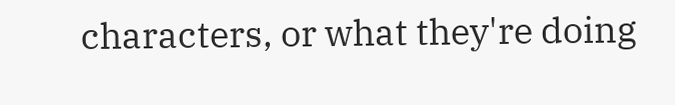characters, or what they're doing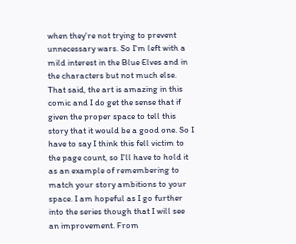when they're not trying to prevent unnecessary wars. So I'm left with a mild interest in the Blue Elves and in the characters but not much else. That said, the art is amazing in this comic and I do get the sense that if given the proper space to tell this story that it would be a good one. So I have to say I think this fell victim to the page count, so I'll have to hold it as an example of remembering to match your story ambitions to your space. I am hopeful as I go further into the series though that I will see an improvement. From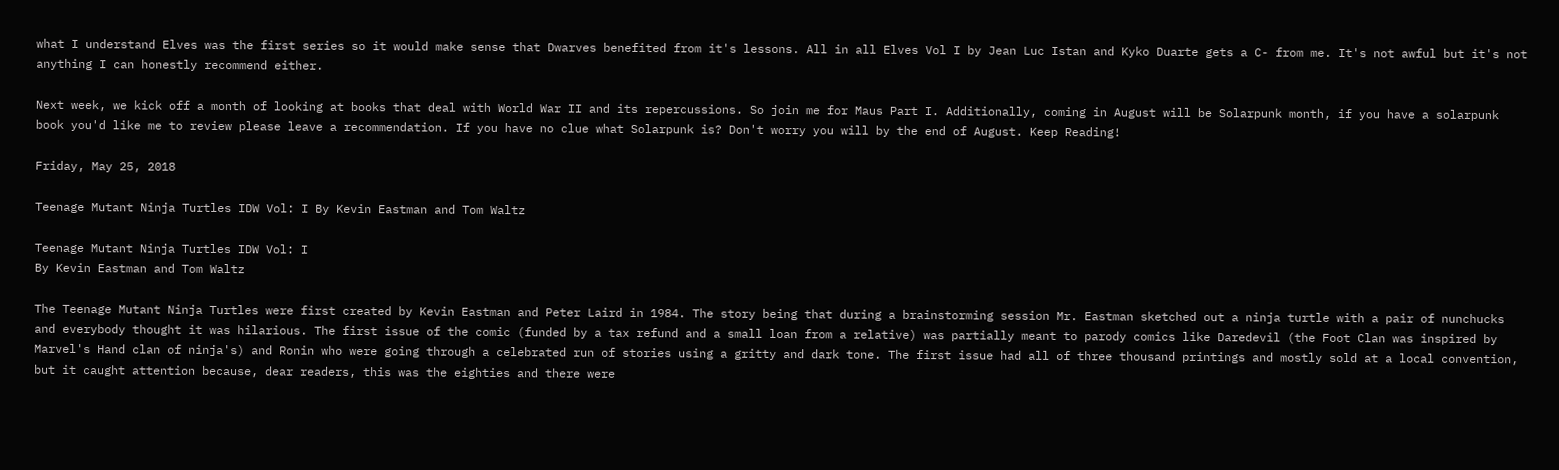what I understand Elves was the first series so it would make sense that Dwarves benefited from it's lessons. All in all Elves Vol I by Jean Luc Istan and Kyko Duarte gets a C- from me. It's not awful but it's not anything I can honestly recommend either.

Next week, we kick off a month of looking at books that deal with World War II and its repercussions. So join me for Maus Part I. Additionally, coming in August will be Solarpunk month, if you have a solarpunk book you'd like me to review please leave a recommendation. If you have no clue what Solarpunk is? Don't worry you will by the end of August. Keep Reading!

Friday, May 25, 2018

Teenage Mutant Ninja Turtles IDW Vol: I By Kevin Eastman and Tom Waltz

Teenage Mutant Ninja Turtles IDW Vol: I
By Kevin Eastman and Tom Waltz

The Teenage Mutant Ninja Turtles were first created by Kevin Eastman and Peter Laird in 1984. The story being that during a brainstorming session Mr. Eastman sketched out a ninja turtle with a pair of nunchucks and everybody thought it was hilarious. The first issue of the comic (funded by a tax refund and a small loan from a relative) was partially meant to parody comics like Daredevil (the Foot Clan was inspired by Marvel's Hand clan of ninja's) and Ronin who were going through a celebrated run of stories using a gritty and dark tone. The first issue had all of three thousand printings and mostly sold at a local convention, but it caught attention because, dear readers, this was the eighties and there were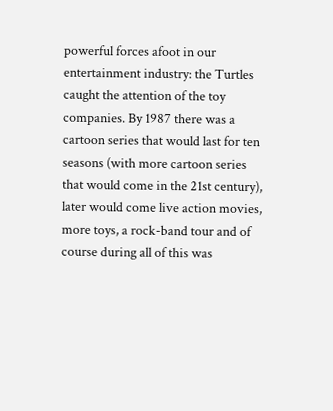powerful forces afoot in our entertainment industry: the Turtles caught the attention of the toy companies. By 1987 there was a cartoon series that would last for ten seasons (with more cartoon series that would come in the 21st century), later would come live action movies, more toys, a rock-band tour and of course during all of this was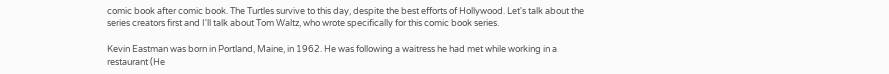comic book after comic book. The Turtles survive to this day, despite the best efforts of Hollywood. Let's talk about the series creators first and I'll talk about Tom Waltz, who wrote specifically for this comic book series.

Kevin Eastman was born in Portland, Maine, in 1962. He was following a waitress he had met while working in a restaurant (He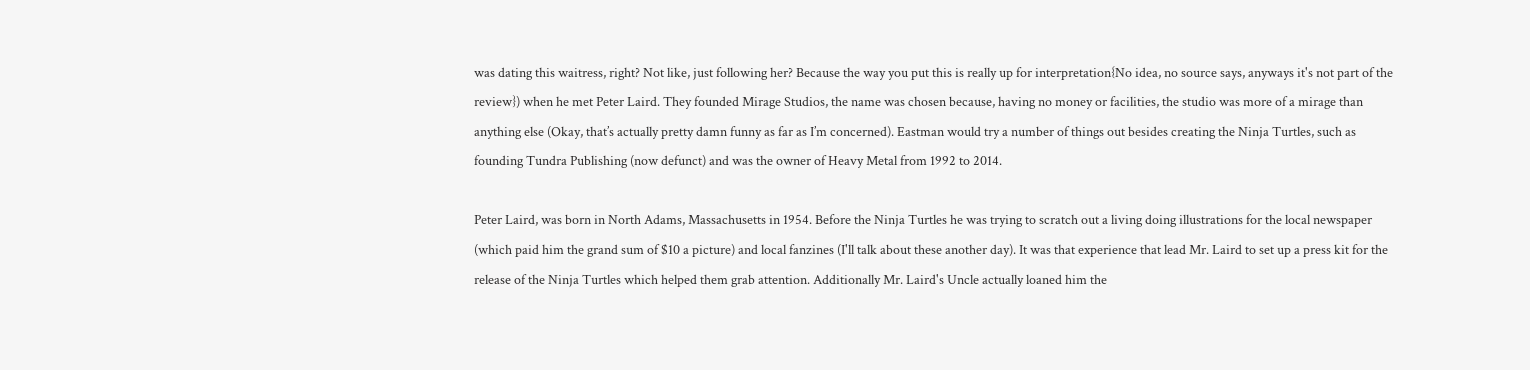was dating this waitress, right? Not like, just following her? Because the way you put this is really up for interpretation{No idea, no source says, anyways it's not part of the review}) when he met Peter Laird. They founded Mirage Studios, the name was chosen because, having no money or facilities, the studio was more of a mirage than anything else (Okay, that’s actually pretty damn funny as far as I’m concerned). Eastman would try a number of things out besides creating the Ninja Turtles, such as founding Tundra Publishing (now defunct) and was the owner of Heavy Metal from 1992 to 2014.

Peter Laird, was born in North Adams, Massachusetts in 1954. Before the Ninja Turtles he was trying to scratch out a living doing illustrations for the local newspaper (which paid him the grand sum of $10 a picture) and local fanzines (I'll talk about these another day). It was that experience that lead Mr. Laird to set up a press kit for the release of the Ninja Turtles which helped them grab attention. Additionally Mr. Laird's Uncle actually loaned him the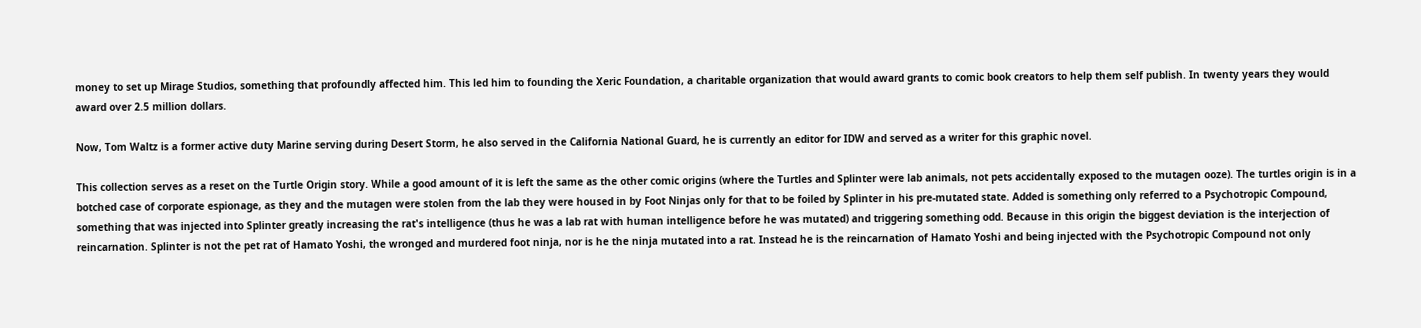money to set up Mirage Studios, something that profoundly affected him. This led him to founding the Xeric Foundation, a charitable organization that would award grants to comic book creators to help them self publish. In twenty years they would award over 2.5 million dollars.

Now, Tom Waltz is a former active duty Marine serving during Desert Storm, he also served in the California National Guard, he is currently an editor for IDW and served as a writer for this graphic novel.

This collection serves as a reset on the Turtle Origin story. While a good amount of it is left the same as the other comic origins (where the Turtles and Splinter were lab animals, not pets accidentally exposed to the mutagen ooze). The turtles origin is in a botched case of corporate espionage, as they and the mutagen were stolen from the lab they were housed in by Foot Ninjas only for that to be foiled by Splinter in his pre-mutated state. Added is something only referred to a Psychotropic Compound, something that was injected into Splinter greatly increasing the rat's intelligence (thus he was a lab rat with human intelligence before he was mutated) and triggering something odd. Because in this origin the biggest deviation is the interjection of reincarnation. Splinter is not the pet rat of Hamato Yoshi, the wronged and murdered foot ninja, nor is he the ninja mutated into a rat. Instead he is the reincarnation of Hamato Yoshi and being injected with the Psychotropic Compound not only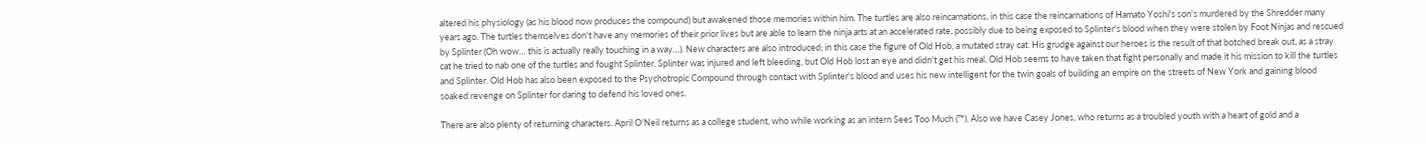altered his physiology (as his blood now produces the compound) but awakened those memories within him. The turtles are also reincarnations, in this case the reincarnations of Hamato Yoshi's son's murdered by the Shredder many years ago. The turtles themselves don't have any memories of their prior lives but are able to learn the ninja arts at an accelerated rate, possibly due to being exposed to Splinter's blood when they were stolen by Foot Ninjas and rescued by Splinter (Oh wow… this is actually really touching in a way…). New characters are also introduced; in this case the figure of Old Hob, a mutated stray cat. His grudge against our heroes is the result of that botched break out, as a stray cat he tried to nab one of the turtles and fought Splinter. Splinter was injured and left bleeding, but Old Hob lost an eye and didn't get his meal. Old Hob seems to have taken that fight personally and made it his mission to kill the turtles and Splinter. Old Hob has also been exposed to the Psychotropic Compound through contact with Splinter's blood and uses his new intelligent for the twin goals of building an empire on the streets of New York and gaining blood soaked revenge on Splinter for daring to defend his loved ones.

There are also plenty of returning characters. April O'Neil returns as a college student, who while working as an intern Sees Too Much (™). Also we have Casey Jones, who returns as a troubled youth with a heart of gold and a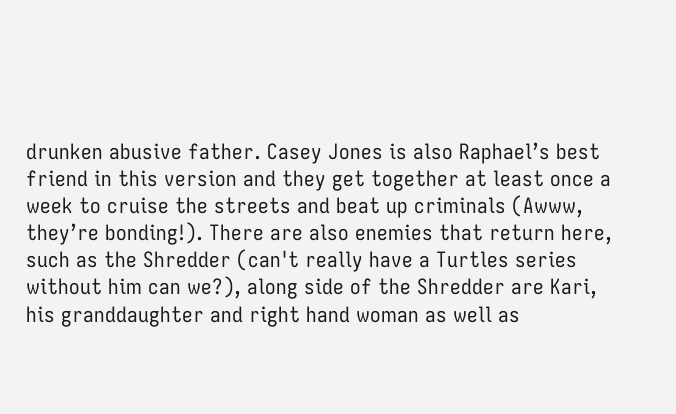drunken abusive father. Casey Jones is also Raphael’s best friend in this version and they get together at least once a week to cruise the streets and beat up criminals (Awww, they’re bonding!). There are also enemies that return here, such as the Shredder (can't really have a Turtles series without him can we?), along side of the Shredder are Kari, his granddaughter and right hand woman as well as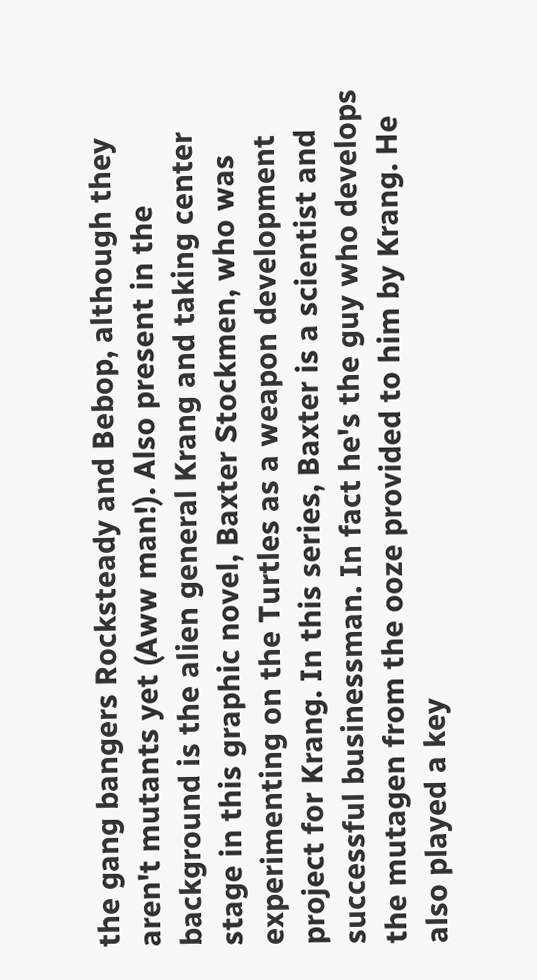the gang bangers Rocksteady and Bebop, although they aren't mutants yet (Aww man!). Also present in the background is the alien general Krang and taking center stage in this graphic novel, Baxter Stockmen, who was experimenting on the Turtles as a weapon development project for Krang. In this series, Baxter is a scientist and successful businessman. In fact he's the guy who develops the mutagen from the ooze provided to him by Krang. He also played a key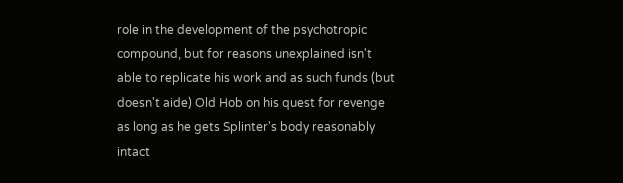role in the development of the psychotropic compound, but for reasons unexplained isn't able to replicate his work and as such funds (but doesn't aide) Old Hob on his quest for revenge as long as he gets Splinter's body reasonably intact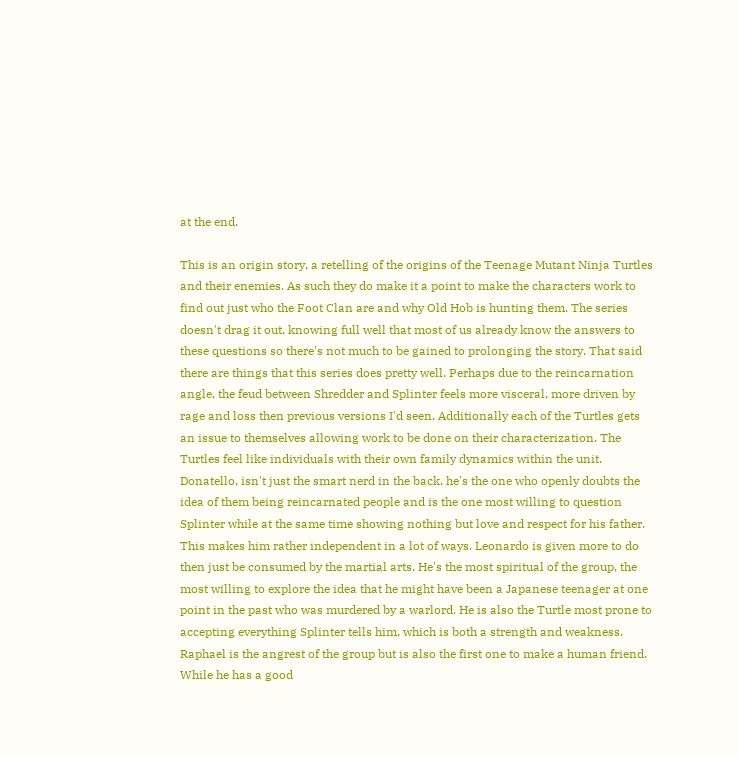at the end.

This is an origin story, a retelling of the origins of the Teenage Mutant Ninja Turtles and their enemies. As such they do make it a point to make the characters work to find out just who the Foot Clan are and why Old Hob is hunting them. The series doesn't drag it out, knowing full well that most of us already know the answers to these questions so there's not much to be gained to prolonging the story. That said there are things that this series does pretty well. Perhaps due to the reincarnation angle, the feud between Shredder and Splinter feels more visceral, more driven by rage and loss then previous versions I'd seen. Additionally each of the Turtles gets an issue to themselves allowing work to be done on their characterization. The Turtles feel like individuals with their own family dynamics within the unit. Donatello, isn't just the smart nerd in the back, he's the one who openly doubts the idea of them being reincarnated people and is the one most willing to question Splinter while at the same time showing nothing but love and respect for his father. This makes him rather independent in a lot of ways. Leonardo is given more to do then just be consumed by the martial arts. He's the most spiritual of the group, the most willing to explore the idea that he might have been a Japanese teenager at one point in the past who was murdered by a warlord. He is also the Turtle most prone to accepting everything Splinter tells him, which is both a strength and weakness. Raphael is the angrest of the group but is also the first one to make a human friend. While he has a good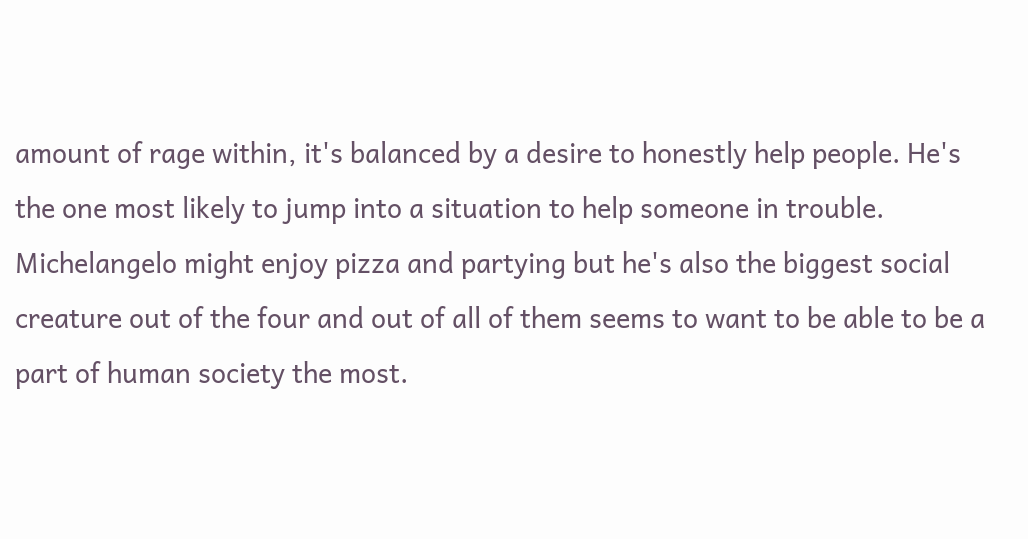amount of rage within, it's balanced by a desire to honestly help people. He's the one most likely to jump into a situation to help someone in trouble. Michelangelo might enjoy pizza and partying but he's also the biggest social creature out of the four and out of all of them seems to want to be able to be a part of human society the most.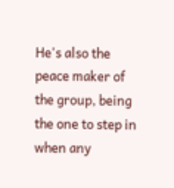He's also the peace maker of the group, being the one to step in when any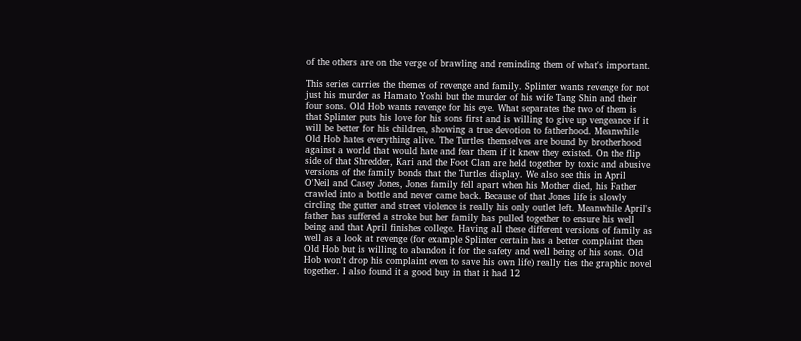of the others are on the verge of brawling and reminding them of what's important.

This series carries the themes of revenge and family. Splinter wants revenge for not just his murder as Hamato Yoshi but the murder of his wife Tang Shin and their four sons. Old Hob wants revenge for his eye. What separates the two of them is that Splinter puts his love for his sons first and is willing to give up vengeance if it will be better for his children, showing a true devotion to fatherhood. Meanwhile Old Hob hates everything alive. The Turtles themselves are bound by brotherhood against a world that would hate and fear them if it knew they existed. On the flip side of that Shredder, Kari and the Foot Clan are held together by toxic and abusive versions of the family bonds that the Turtles display. We also see this in April O'Neil and Casey Jones, Jones family fell apart when his Mother died, his Father crawled into a bottle and never came back. Because of that Jones life is slowly circling the gutter and street violence is really his only outlet left. Meanwhile April's father has suffered a stroke but her family has pulled together to ensure his well being and that April finishes college. Having all these different versions of family as well as a look at revenge (for example Splinter certain has a better complaint then Old Hob but is willing to abandon it for the safety and well being of his sons. Old Hob won't drop his complaint even to save his own life) really ties the graphic novel together. I also found it a good buy in that it had 12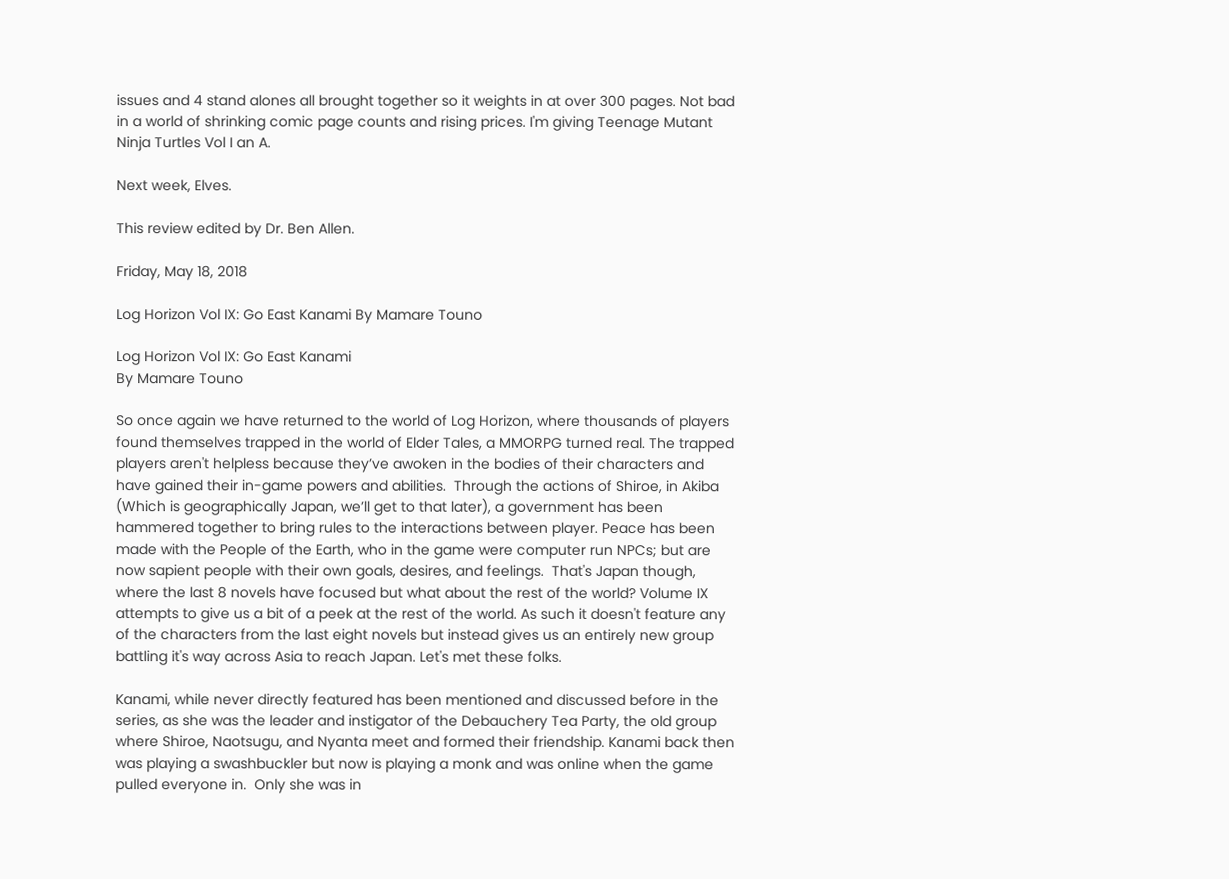issues and 4 stand alones all brought together so it weights in at over 300 pages. Not bad in a world of shrinking comic page counts and rising prices. I'm giving Teenage Mutant Ninja Turtles Vol I an A.

Next week, Elves.

This review edited by Dr. Ben Allen.

Friday, May 18, 2018

Log Horizon Vol IX: Go East Kanami By Mamare Touno

Log Horizon Vol IX: Go East Kanami
By Mamare Touno

So once again we have returned to the world of Log Horizon, where thousands of players found themselves trapped in the world of Elder Tales, a MMORPG turned real. The trapped players aren't helpless because they’ve awoken in the bodies of their characters and have gained their in-game powers and abilities.  Through the actions of Shiroe, in Akiba (Which is geographically Japan, we’ll get to that later), a government has been hammered together to bring rules to the interactions between player. Peace has been made with the People of the Earth, who in the game were computer run NPCs; but are now sapient people with their own goals, desires, and feelings.  That's Japan though, where the last 8 novels have focused but what about the rest of the world? Volume IX attempts to give us a bit of a peek at the rest of the world. As such it doesn't feature any of the characters from the last eight novels but instead gives us an entirely new group battling it's way across Asia to reach Japan. Let's met these folks.

Kanami, while never directly featured has been mentioned and discussed before in the series, as she was the leader and instigator of the Debauchery Tea Party, the old group where Shiroe, Naotsugu, and Nyanta meet and formed their friendship. Kanami back then was playing a swashbuckler but now is playing a monk and was online when the game pulled everyone in.  Only she was in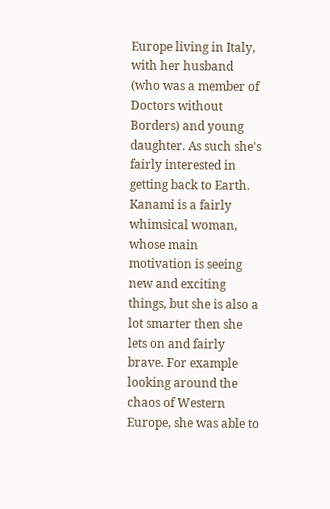Europe living in Italy, with her husband (who was a member of Doctors without Borders) and young daughter. As such she's fairly interested in getting back to Earth. Kanami is a fairly whimsical woman, whose main motivation is seeing new and exciting things, but she is also a lot smarter then she lets on and fairly brave. For example looking around the chaos of Western Europe, she was able to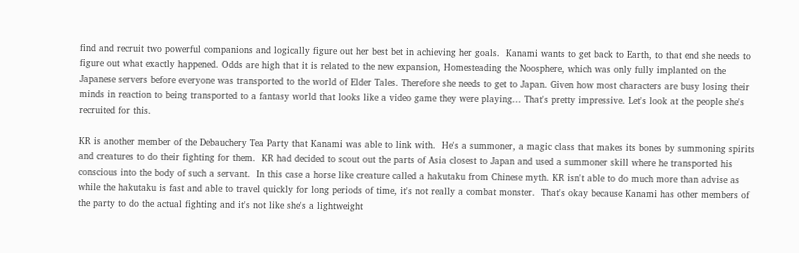find and recruit two powerful companions and logically figure out her best bet in achieving her goals.  Kanami wants to get back to Earth, to that end she needs to figure out what exactly happened. Odds are high that it is related to the new expansion, Homesteading the Noosphere, which was only fully implanted on the Japanese servers before everyone was transported to the world of Elder Tales. Therefore she needs to get to Japan. Given how most characters are busy losing their minds in reaction to being transported to a fantasy world that looks like a video game they were playing... That's pretty impressive. Let's look at the people she's recruited for this.

KR is another member of the Debauchery Tea Party that Kanami was able to link with.  He's a summoner, a magic class that makes its bones by summoning spirits and creatures to do their fighting for them.  KR had decided to scout out the parts of Asia closest to Japan and used a summoner skill where he transported his conscious into the body of such a servant.  In this case a horse like creature called a hakutaku from Chinese myth. KR isn't able to do much more than advise as while the hakutaku is fast and able to travel quickly for long periods of time, it's not really a combat monster.  That's okay because Kanami has other members of the party to do the actual fighting and it's not like she's a lightweight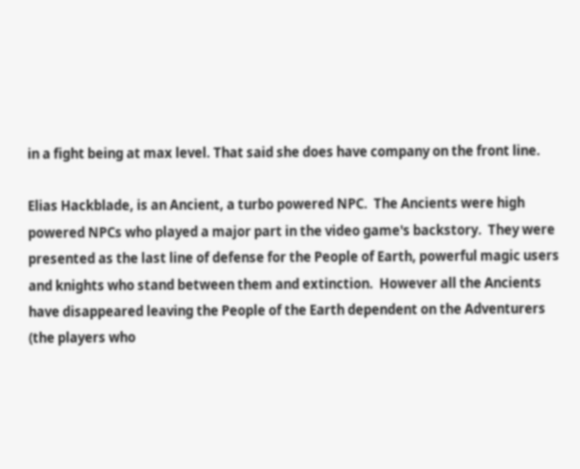in a fight being at max level. That said she does have company on the front line.

Elias Hackblade, is an Ancient, a turbo powered NPC.  The Ancients were high powered NPCs who played a major part in the video game's backstory.  They were presented as the last line of defense for the People of Earth, powerful magic users and knights who stand between them and extinction.  However all the Ancients have disappeared leaving the People of the Earth dependent on the Adventurers (the players who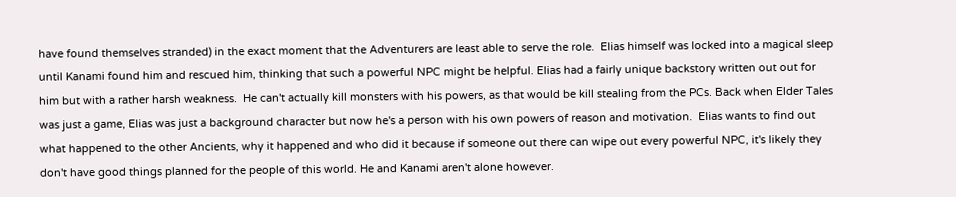have found themselves stranded) in the exact moment that the Adventurers are least able to serve the role.  Elias himself was locked into a magical sleep until Kanami found him and rescued him, thinking that such a powerful NPC might be helpful. Elias had a fairly unique backstory written out out for him but with a rather harsh weakness.  He can't actually kill monsters with his powers, as that would be kill stealing from the PCs. Back when Elder Tales was just a game, Elias was just a background character but now he's a person with his own powers of reason and motivation.  Elias wants to find out what happened to the other Ancients, why it happened and who did it because if someone out there can wipe out every powerful NPC, it's likely they don't have good things planned for the people of this world. He and Kanami aren't alone however.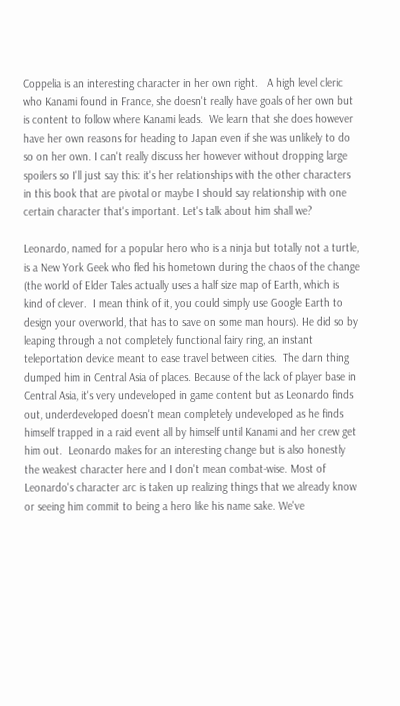Coppelia is an interesting character in her own right.   A high level cleric who Kanami found in France, she doesn't really have goals of her own but is content to follow where Kanami leads.  We learn that she does however have her own reasons for heading to Japan even if she was unlikely to do so on her own. I can't really discuss her however without dropping large spoilers so I'll just say this: it's her relationships with the other characters in this book that are pivotal or maybe I should say relationship with one certain character that's important. Let's talk about him shall we?

Leonardo, named for a popular hero who is a ninja but totally not a turtle, is a New York Geek who fled his hometown during the chaos of the change (the world of Elder Tales actually uses a half size map of Earth, which is kind of clever.  I mean think of it, you could simply use Google Earth to design your overworld, that has to save on some man hours). He did so by leaping through a not completely functional fairy ring, an instant teleportation device meant to ease travel between cities.  The darn thing dumped him in Central Asia of places. Because of the lack of player base in Central Asia, it's very undeveloped in game content but as Leonardo finds out, underdeveloped doesn't mean completely undeveloped as he finds himself trapped in a raid event all by himself until Kanami and her crew get him out.  Leonardo makes for an interesting change but is also honestly the weakest character here and I don't mean combat-wise. Most of Leonardo's character arc is taken up realizing things that we already know or seeing him commit to being a hero like his name sake. We've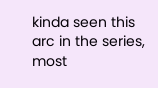kinda seen this arc in the series, most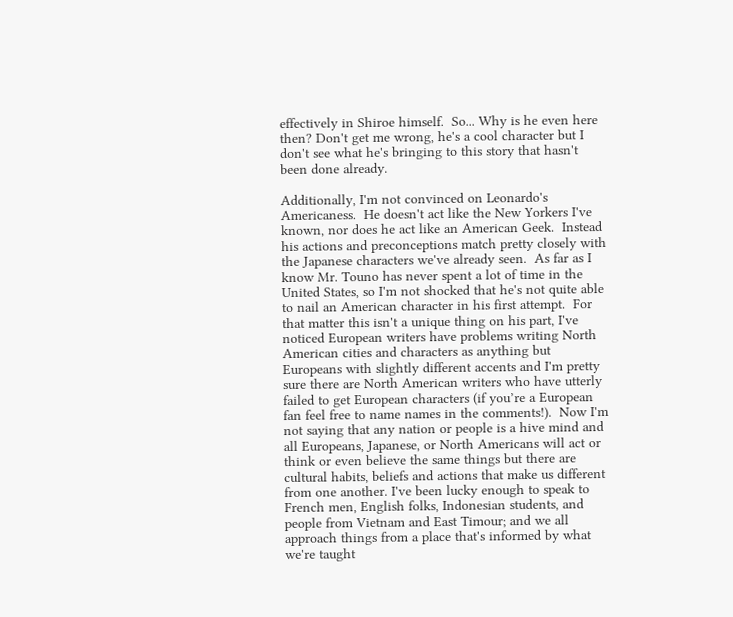effectively in Shiroe himself.  So... Why is he even here then? Don't get me wrong, he's a cool character but I don't see what he's bringing to this story that hasn't been done already.

Additionally, I'm not convinced on Leonardo's Americaness.  He doesn't act like the New Yorkers I've known, nor does he act like an American Geek.  Instead his actions and preconceptions match pretty closely with the Japanese characters we've already seen.  As far as I know Mr. Touno has never spent a lot of time in the United States, so I'm not shocked that he's not quite able to nail an American character in his first attempt.  For that matter this isn't a unique thing on his part, I've noticed European writers have problems writing North American cities and characters as anything but Europeans with slightly different accents and I'm pretty sure there are North American writers who have utterly failed to get European characters (if you’re a European fan feel free to name names in the comments!).  Now I'm not saying that any nation or people is a hive mind and all Europeans, Japanese, or North Americans will act or think or even believe the same things but there are cultural habits, beliefs and actions that make us different from one another. I've been lucky enough to speak to French men, English folks, Indonesian students, and people from Vietnam and East Timour; and we all approach things from a place that's informed by what we're taught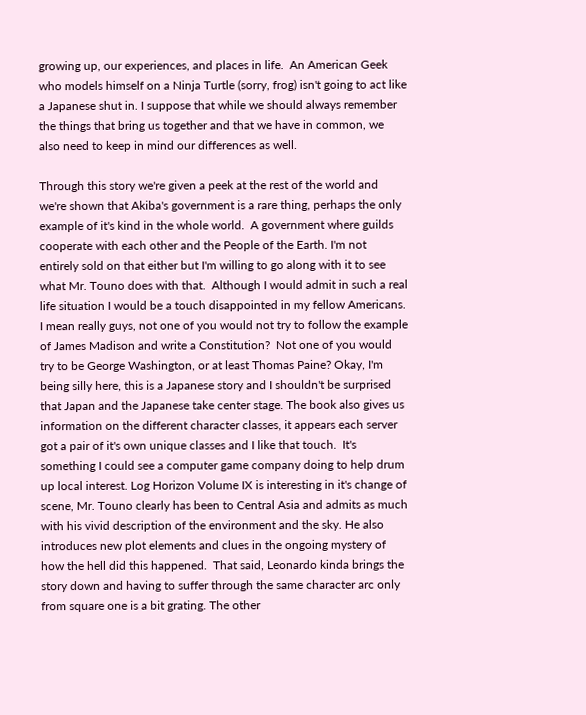growing up, our experiences, and places in life.  An American Geek who models himself on a Ninja Turtle (sorry, frog) isn't going to act like a Japanese shut in. I suppose that while we should always remember the things that bring us together and that we have in common, we also need to keep in mind our differences as well.

Through this story we're given a peek at the rest of the world and we're shown that Akiba's government is a rare thing, perhaps the only example of it's kind in the whole world.  A government where guilds cooperate with each other and the People of the Earth. I'm not entirely sold on that either but I'm willing to go along with it to see what Mr. Touno does with that.  Although I would admit in such a real life situation I would be a touch disappointed in my fellow Americans. I mean really guys, not one of you would not try to follow the example of James Madison and write a Constitution?  Not one of you would try to be George Washington, or at least Thomas Paine? Okay, I'm being silly here, this is a Japanese story and I shouldn't be surprised that Japan and the Japanese take center stage. The book also gives us information on the different character classes, it appears each server got a pair of it's own unique classes and I like that touch.  It's something I could see a computer game company doing to help drum up local interest. Log Horizon Volume IX is interesting in it's change of scene, Mr. Touno clearly has been to Central Asia and admits as much with his vivid description of the environment and the sky. He also introduces new plot elements and clues in the ongoing mystery of how the hell did this happened.  That said, Leonardo kinda brings the story down and having to suffer through the same character arc only from square one is a bit grating. The other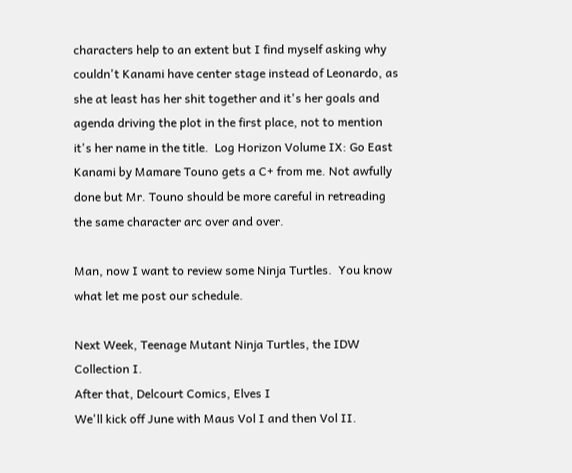characters help to an extent but I find myself asking why couldn't Kanami have center stage instead of Leonardo, as she at least has her shit together and it's her goals and agenda driving the plot in the first place, not to mention it's her name in the title.  Log Horizon Volume IX: Go East Kanami by Mamare Touno gets a C+ from me. Not awfully done but Mr. Touno should be more careful in retreading the same character arc over and over.

Man, now I want to review some Ninja Turtles.  You know what let me post our schedule.

Next Week, Teenage Mutant Ninja Turtles, the IDW Collection I.
After that, Delcourt Comics, Elves I
We'll kick off June with Maus Vol I and then Vol II.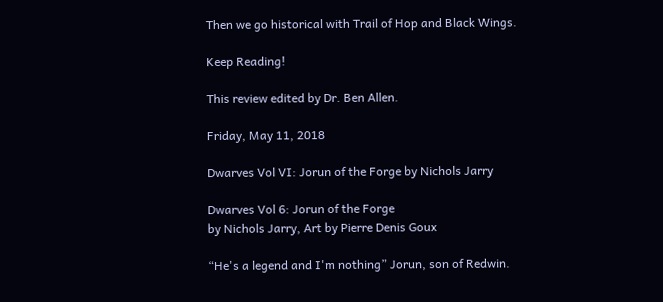Then we go historical with Trail of Hop and Black Wings.

Keep Reading!

This review edited by Dr. Ben Allen.

Friday, May 11, 2018

Dwarves Vol VI: Jorun of the Forge by Nichols Jarry

Dwarves Vol 6: Jorun of the Forge
by Nichols Jarry, Art by Pierre Denis Goux

“He's a legend and I'm nothing” Jorun, son of Redwin.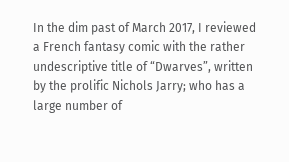In the dim past of March 2017, I reviewed a French fantasy comic with the rather undescriptive title of “Dwarves”, written by the prolific Nichols Jarry; who has a large number of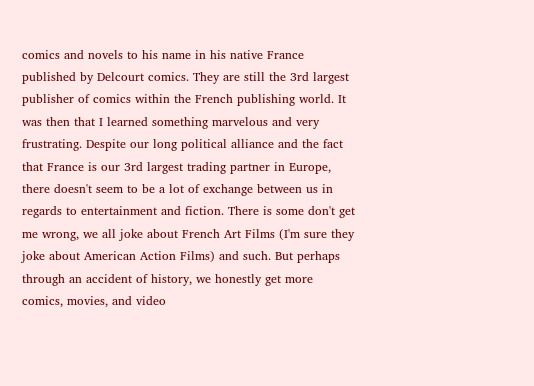comics and novels to his name in his native France published by Delcourt comics. They are still the 3rd largest publisher of comics within the French publishing world. It was then that I learned something marvelous and very frustrating. Despite our long political alliance and the fact that France is our 3rd largest trading partner in Europe, there doesn't seem to be a lot of exchange between us in regards to entertainment and fiction. There is some don't get me wrong, we all joke about French Art Films (I'm sure they joke about American Action Films) and such. But perhaps through an accident of history, we honestly get more comics, movies, and video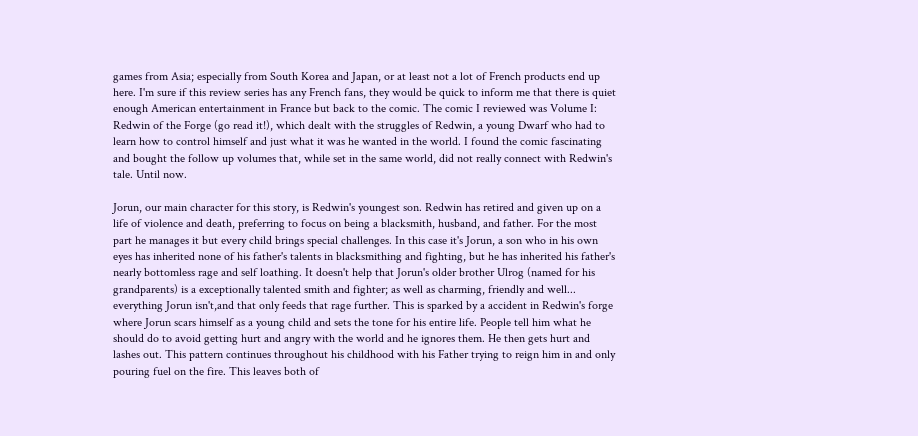games from Asia; especially from South Korea and Japan, or at least not a lot of French products end up here. I'm sure if this review series has any French fans, they would be quick to inform me that there is quiet enough American entertainment in France but back to the comic. The comic I reviewed was Volume I: Redwin of the Forge (go read it!), which dealt with the struggles of Redwin, a young Dwarf who had to learn how to control himself and just what it was he wanted in the world. I found the comic fascinating and bought the follow up volumes that, while set in the same world, did not really connect with Redwin's tale. Until now.

Jorun, our main character for this story, is Redwin's youngest son. Redwin has retired and given up on a life of violence and death, preferring to focus on being a blacksmith, husband, and father. For the most part he manages it but every child brings special challenges. In this case it's Jorun, a son who in his own eyes has inherited none of his father's talents in blacksmithing and fighting, but he has inherited his father's nearly bottomless rage and self loathing. It doesn't help that Jorun's older brother Ulrog (named for his grandparents) is a exceptionally talented smith and fighter; as well as charming, friendly and well... everything Jorun isn't,and that only feeds that rage further. This is sparked by a accident in Redwin's forge where Jorun scars himself as a young child and sets the tone for his entire life. People tell him what he should do to avoid getting hurt and angry with the world and he ignores them. He then gets hurt and lashes out. This pattern continues throughout his childhood with his Father trying to reign him in and only pouring fuel on the fire. This leaves both of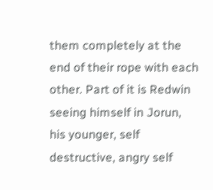them completely at the end of their rope with each other. Part of it is Redwin seeing himself in Jorun, his younger, self destructive, angry self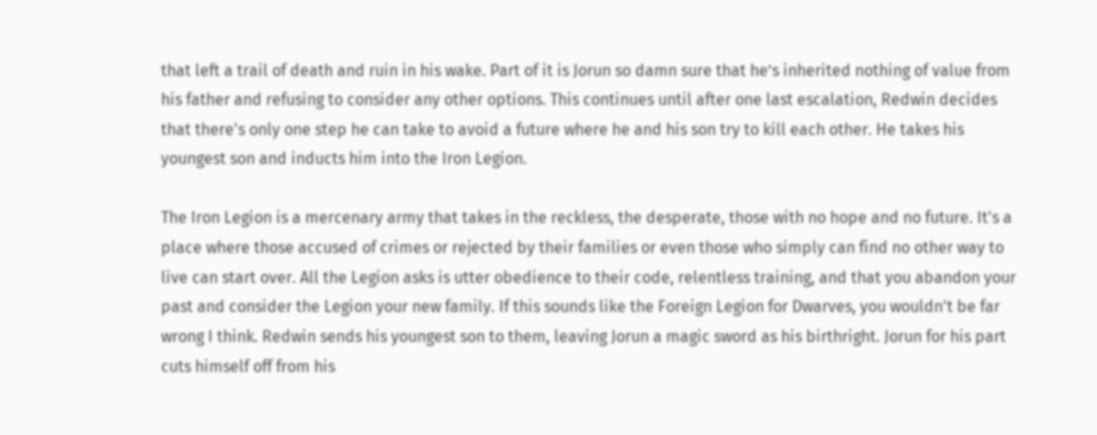that left a trail of death and ruin in his wake. Part of it is Jorun so damn sure that he’s inherited nothing of value from his father and refusing to consider any other options. This continues until after one last escalation, Redwin decides that there's only one step he can take to avoid a future where he and his son try to kill each other. He takes his youngest son and inducts him into the Iron Legion.

The Iron Legion is a mercenary army that takes in the reckless, the desperate, those with no hope and no future. It's a place where those accused of crimes or rejected by their families or even those who simply can find no other way to live can start over. All the Legion asks is utter obedience to their code, relentless training, and that you abandon your past and consider the Legion your new family. If this sounds like the Foreign Legion for Dwarves, you wouldn't be far wrong I think. Redwin sends his youngest son to them, leaving Jorun a magic sword as his birthright. Jorun for his part cuts himself off from his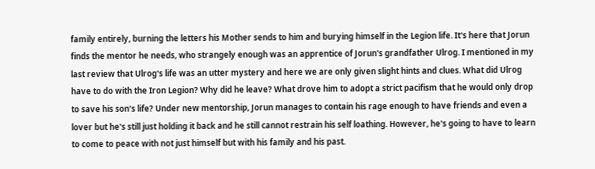family entirely, burning the letters his Mother sends to him and burying himself in the Legion life. It's here that Jorun finds the mentor he needs, who strangely enough was an apprentice of Jorun's grandfather Ulrog. I mentioned in my last review that Ulrog's life was an utter mystery and here we are only given slight hints and clues. What did Ulrog have to do with the Iron Legion? Why did he leave? What drove him to adopt a strict pacifism that he would only drop to save his son's life? Under new mentorship, Jorun manages to contain his rage enough to have friends and even a lover but he's still just holding it back and he still cannot restrain his self loathing. However, he's going to have to learn to come to peace with not just himself but with his family and his past.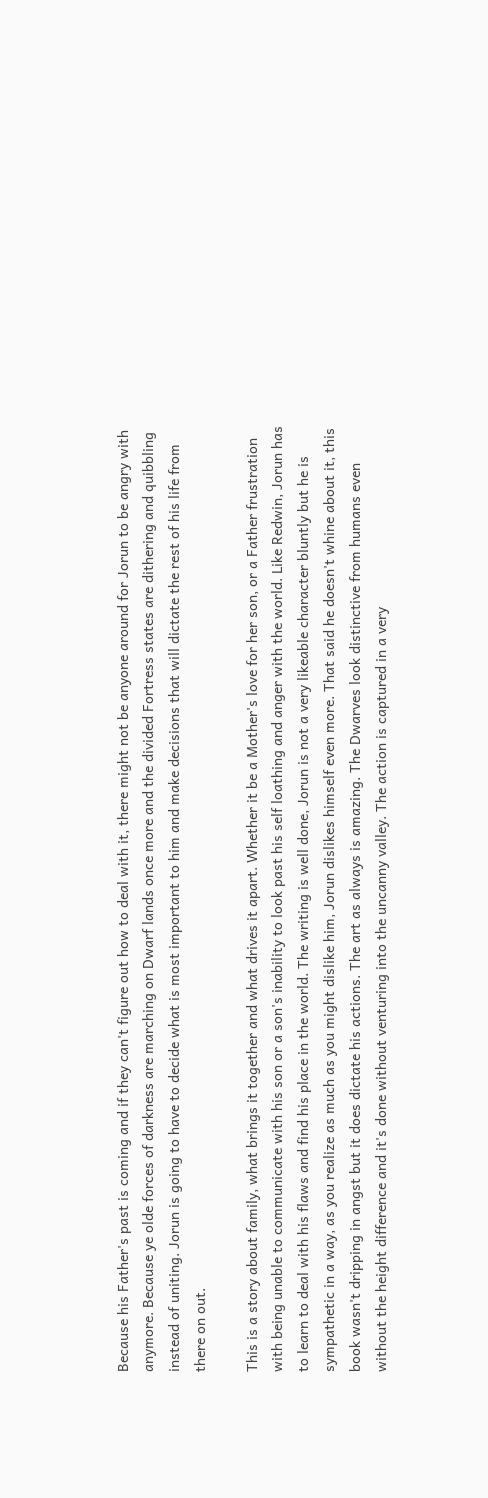Because his Father's past is coming and if they can't figure out how to deal with it, there might not be anyone around for Jorun to be angry with anymore. Because ye olde forces of darkness are marching on Dwarf lands once more and the divided Fortress states are dithering and quibbling instead of uniting. Jorun is going to have to decide what is most important to him and make decisions that will dictate the rest of his life from there on out.

This is a story about family, what brings it together and what drives it apart. Whether it be a Mother's love for her son, or a Father frustration with being unable to communicate with his son or a son's inability to look past his self loathing and anger with the world. Like Redwin, Jorun has to learn to deal with his flaws and find his place in the world. The writing is well done, Jorun is not a very likeable character bluntly but he is sympathetic in a way, as you realize as much as you might dislike him, Jorun dislikes himself even more. That said he doesn't whine about it, this book wasn't dripping in angst but it does dictate his actions. The art as always is amazing. The Dwarves look distinctive from humans even without the height difference and it's done without venturing into the uncanny valley. The action is captured in a very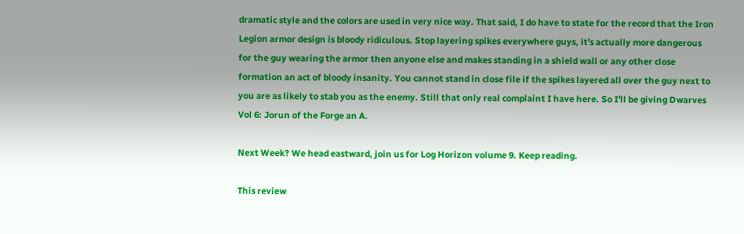dramatic style and the colors are used in very nice way. That said, I do have to state for the record that the Iron Legion armor design is bloody ridiculous. Stop layering spikes everywhere guys, it's actually more dangerous for the guy wearing the armor then anyone else and makes standing in a shield wall or any other close formation an act of bloody insanity. You cannot stand in close file if the spikes layered all over the guy next to you are as likely to stab you as the enemy. Still that only real complaint I have here. So I'll be giving Dwarves Vol 6: Jorun of the Forge an A.

Next Week? We head eastward, join us for Log Horizon volume 9. Keep reading.

This review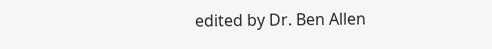edited by Dr. Ben Allen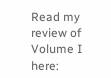Read my review of Volume I here: